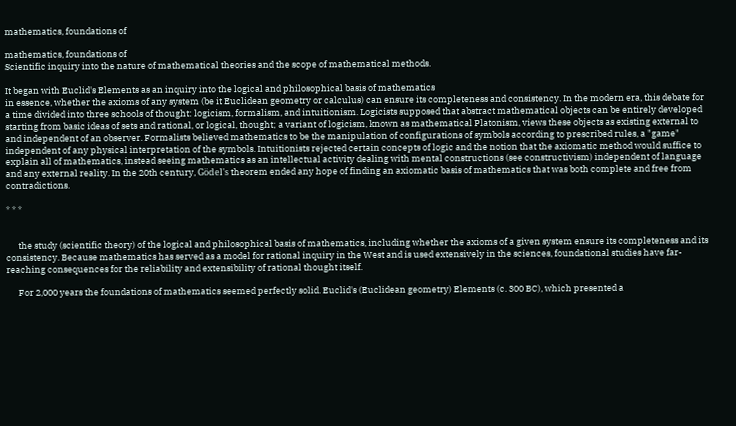mathematics, foundations of

mathematics, foundations of
Scientific inquiry into the nature of mathematical theories and the scope of mathematical methods.

It began with Euclid's Elements as an inquiry into the logical and philosophical basis of mathematics
in essence, whether the axioms of any system (be it Euclidean geometry or calculus) can ensure its completeness and consistency. In the modern era, this debate for a time divided into three schools of thought: logicism, formalism, and intuitionism. Logicists supposed that abstract mathematical objects can be entirely developed starting from basic ideas of sets and rational, or logical, thought; a variant of logicism, known as mathematical Platonism, views these objects as existing external to and independent of an observer. Formalists believed mathematics to be the manipulation of configurations of symbols according to prescribed rules, a "game" independent of any physical interpretation of the symbols. Intuitionists rejected certain concepts of logic and the notion that the axiomatic method would suffice to explain all of mathematics, instead seeing mathematics as an intellectual activity dealing with mental constructions (see constructivism) independent of language and any external reality. In the 20th century, Gödel's theorem ended any hope of finding an axiomatic basis of mathematics that was both complete and free from contradictions.

* * *


      the study (scientific theory) of the logical and philosophical basis of mathematics, including whether the axioms of a given system ensure its completeness and its consistency. Because mathematics has served as a model for rational inquiry in the West and is used extensively in the sciences, foundational studies have far-reaching consequences for the reliability and extensibility of rational thought itself.

      For 2,000 years the foundations of mathematics seemed perfectly solid. Euclid's (Euclidean geometry) Elements (c. 300 BC), which presented a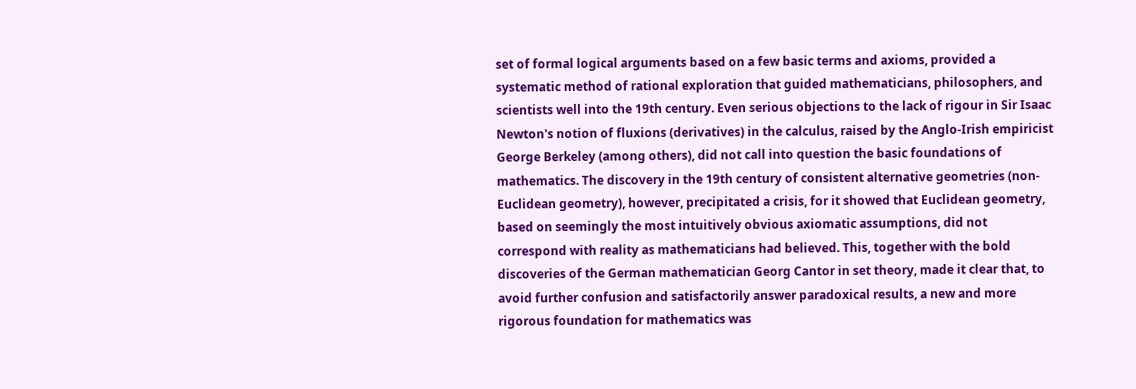set of formal logical arguments based on a few basic terms and axioms, provided a systematic method of rational exploration that guided mathematicians, philosophers, and scientists well into the 19th century. Even serious objections to the lack of rigour in Sir Isaac Newton's notion of fluxions (derivatives) in the calculus, raised by the Anglo-Irish empiricist George Berkeley (among others), did not call into question the basic foundations of mathematics. The discovery in the 19th century of consistent alternative geometries (non-Euclidean geometry), however, precipitated a crisis, for it showed that Euclidean geometry, based on seemingly the most intuitively obvious axiomatic assumptions, did not correspond with reality as mathematicians had believed. This, together with the bold discoveries of the German mathematician Georg Cantor in set theory, made it clear that, to avoid further confusion and satisfactorily answer paradoxical results, a new and more rigorous foundation for mathematics was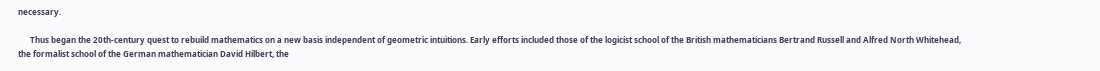necessary.

      Thus began the 20th-century quest to rebuild mathematics on a new basis independent of geometric intuitions. Early efforts included those of the logicist school of the British mathematicians Bertrand Russell and Alfred North Whitehead, the formalist school of the German mathematician David Hilbert, the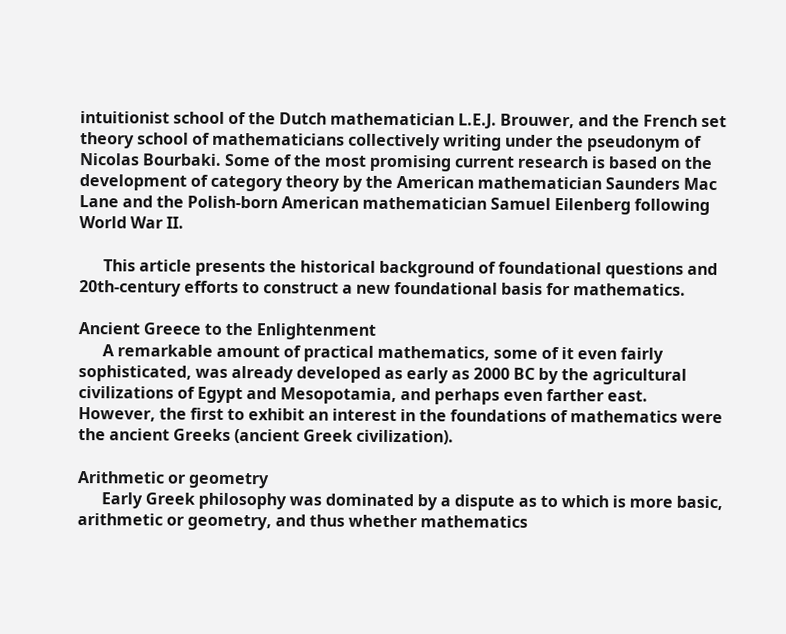intuitionist school of the Dutch mathematician L.E.J. Brouwer, and the French set theory school of mathematicians collectively writing under the pseudonym of Nicolas Bourbaki. Some of the most promising current research is based on the development of category theory by the American mathematician Saunders Mac Lane and the Polish-born American mathematician Samuel Eilenberg following World War II.

      This article presents the historical background of foundational questions and 20th-century efforts to construct a new foundational basis for mathematics.

Ancient Greece to the Enlightenment
      A remarkable amount of practical mathematics, some of it even fairly sophisticated, was already developed as early as 2000 BC by the agricultural civilizations of Egypt and Mesopotamia, and perhaps even farther east. However, the first to exhibit an interest in the foundations of mathematics were the ancient Greeks (ancient Greek civilization).

Arithmetic or geometry
      Early Greek philosophy was dominated by a dispute as to which is more basic, arithmetic or geometry, and thus whether mathematics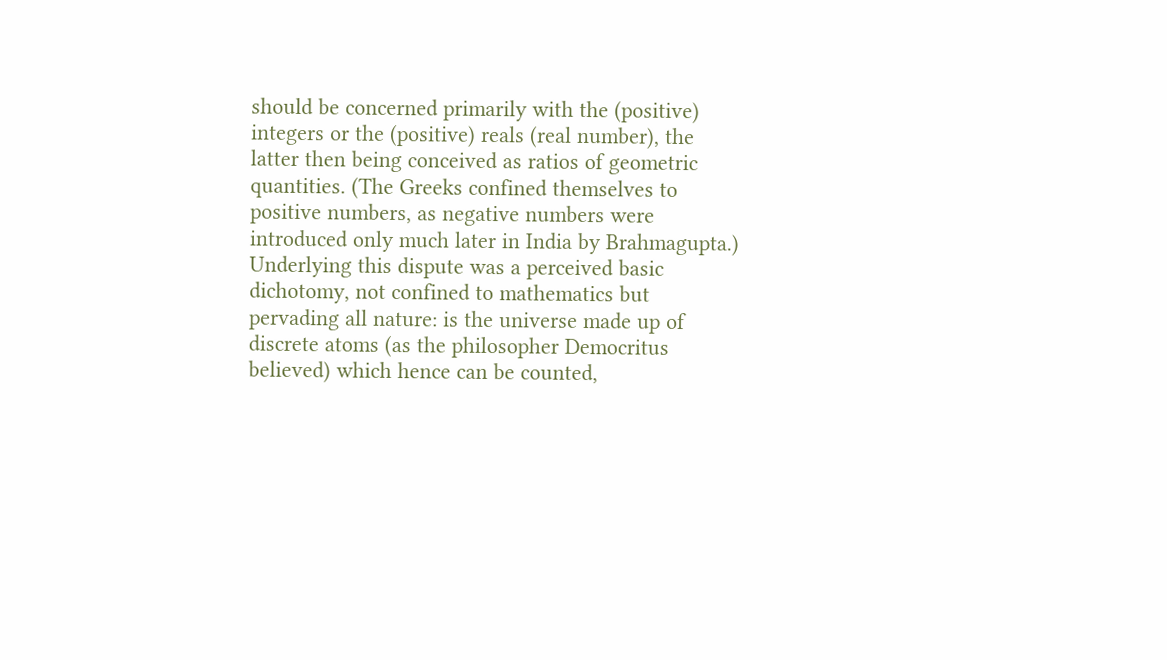should be concerned primarily with the (positive) integers or the (positive) reals (real number), the latter then being conceived as ratios of geometric quantities. (The Greeks confined themselves to positive numbers, as negative numbers were introduced only much later in India by Brahmagupta.) Underlying this dispute was a perceived basic dichotomy, not confined to mathematics but pervading all nature: is the universe made up of discrete atoms (as the philosopher Democritus believed) which hence can be counted,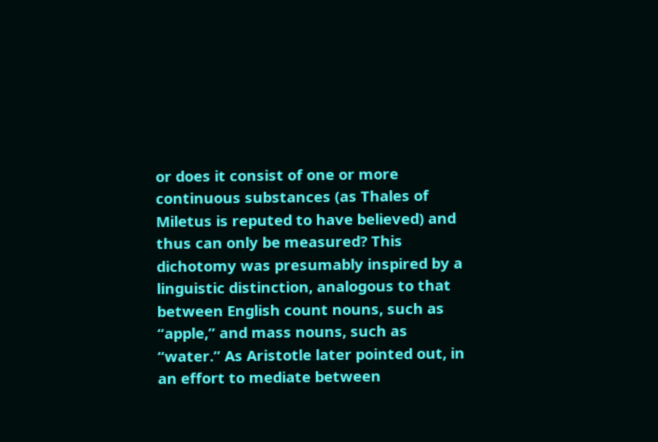or does it consist of one or more continuous substances (as Thales of Miletus is reputed to have believed) and thus can only be measured? This dichotomy was presumably inspired by a linguistic distinction, analogous to that between English count nouns, such as “apple,” and mass nouns, such as “water.” As Aristotle later pointed out, in an effort to mediate between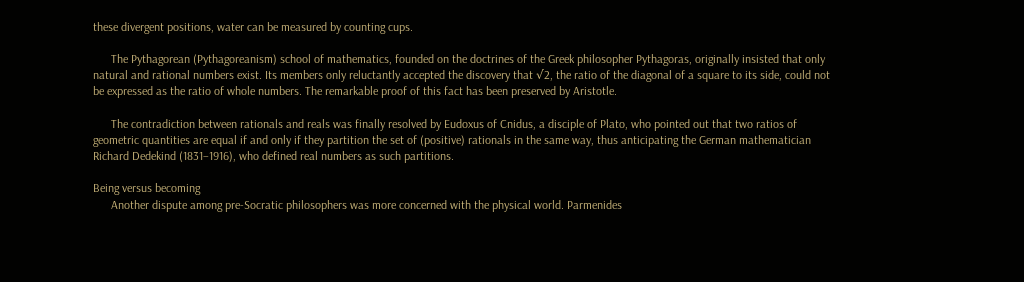these divergent positions, water can be measured by counting cups.

      The Pythagorean (Pythagoreanism) school of mathematics, founded on the doctrines of the Greek philosopher Pythagoras, originally insisted that only natural and rational numbers exist. Its members only reluctantly accepted the discovery that √2, the ratio of the diagonal of a square to its side, could not be expressed as the ratio of whole numbers. The remarkable proof of this fact has been preserved by Aristotle.

      The contradiction between rationals and reals was finally resolved by Eudoxus of Cnidus, a disciple of Plato, who pointed out that two ratios of geometric quantities are equal if and only if they partition the set of (positive) rationals in the same way, thus anticipating the German mathematician Richard Dedekind (1831–1916), who defined real numbers as such partitions.

Being versus becoming
      Another dispute among pre-Socratic philosophers was more concerned with the physical world. Parmenides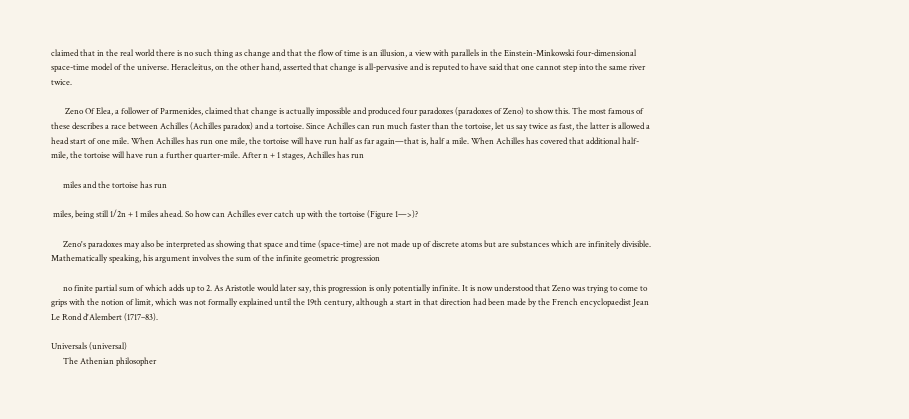claimed that in the real world there is no such thing as change and that the flow of time is an illusion, a view with parallels in the Einstein-Minkowski four-dimensional space-time model of the universe. Heracleitus, on the other hand, asserted that change is all-pervasive and is reputed to have said that one cannot step into the same river twice.

       Zeno Of Elea, a follower of Parmenides, claimed that change is actually impossible and produced four paradoxes (paradoxes of Zeno) to show this. The most famous of these describes a race between Achilles (Achilles paradox) and a tortoise. Since Achilles can run much faster than the tortoise, let us say twice as fast, the latter is allowed a head start of one mile. When Achilles has run one mile, the tortoise will have run half as far again—that is, half a mile. When Achilles has covered that additional half-mile, the tortoise will have run a further quarter-mile. After n + 1 stages, Achilles has run

      miles and the tortoise has run

 miles, being still 1/2n + 1 miles ahead. So how can Achilles ever catch up with the tortoise (Figure 1—>)?

      Zeno's paradoxes may also be interpreted as showing that space and time (space-time) are not made up of discrete atoms but are substances which are infinitely divisible. Mathematically speaking, his argument involves the sum of the infinite geometric progression

      no finite partial sum of which adds up to 2. As Aristotle would later say, this progression is only potentially infinite. It is now understood that Zeno was trying to come to grips with the notion of limit, which was not formally explained until the 19th century, although a start in that direction had been made by the French encyclopaedist Jean Le Rond d'Alembert (1717–83).

Universals (universal)
      The Athenian philosopher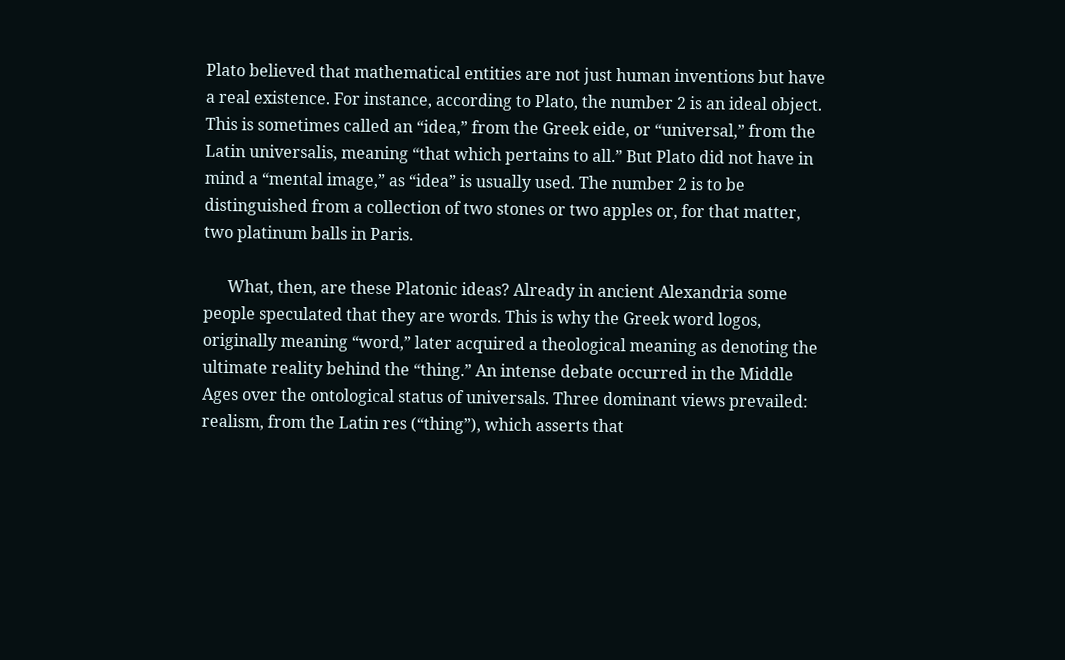Plato believed that mathematical entities are not just human inventions but have a real existence. For instance, according to Plato, the number 2 is an ideal object. This is sometimes called an “idea,” from the Greek eide, or “universal,” from the Latin universalis, meaning “that which pertains to all.” But Plato did not have in mind a “mental image,” as “idea” is usually used. The number 2 is to be distinguished from a collection of two stones or two apples or, for that matter, two platinum balls in Paris.

      What, then, are these Platonic ideas? Already in ancient Alexandria some people speculated that they are words. This is why the Greek word logos, originally meaning “word,” later acquired a theological meaning as denoting the ultimate reality behind the “thing.” An intense debate occurred in the Middle Ages over the ontological status of universals. Three dominant views prevailed: realism, from the Latin res (“thing”), which asserts that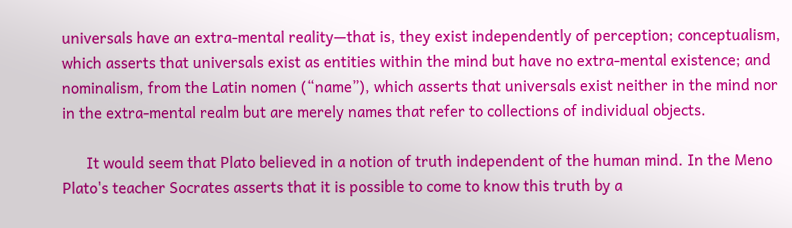universals have an extra-mental reality—that is, they exist independently of perception; conceptualism, which asserts that universals exist as entities within the mind but have no extra-mental existence; and nominalism, from the Latin nomen (“name”), which asserts that universals exist neither in the mind nor in the extra-mental realm but are merely names that refer to collections of individual objects.

      It would seem that Plato believed in a notion of truth independent of the human mind. In the Meno Plato's teacher Socrates asserts that it is possible to come to know this truth by a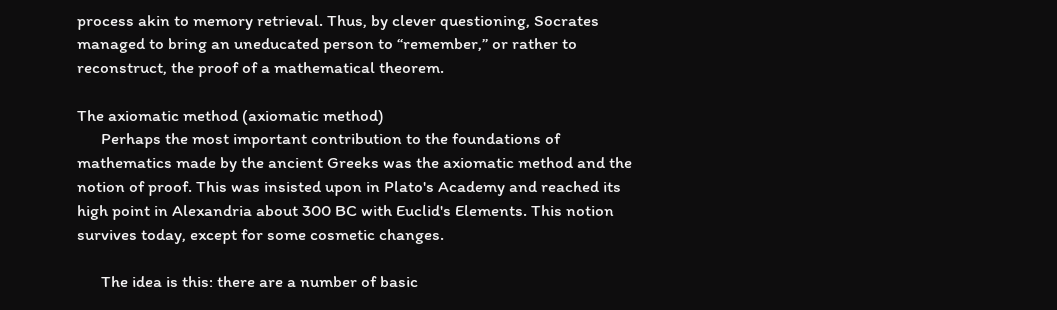process akin to memory retrieval. Thus, by clever questioning, Socrates managed to bring an uneducated person to “remember,” or rather to reconstruct, the proof of a mathematical theorem.

The axiomatic method (axiomatic method)
      Perhaps the most important contribution to the foundations of mathematics made by the ancient Greeks was the axiomatic method and the notion of proof. This was insisted upon in Plato's Academy and reached its high point in Alexandria about 300 BC with Euclid's Elements. This notion survives today, except for some cosmetic changes.

      The idea is this: there are a number of basic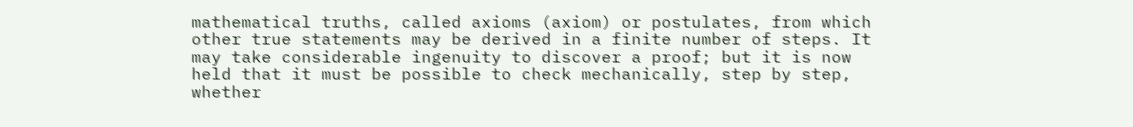mathematical truths, called axioms (axiom) or postulates, from which other true statements may be derived in a finite number of steps. It may take considerable ingenuity to discover a proof; but it is now held that it must be possible to check mechanically, step by step, whether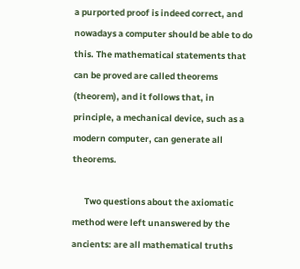a purported proof is indeed correct, and nowadays a computer should be able to do this. The mathematical statements that can be proved are called theorems (theorem), and it follows that, in principle, a mechanical device, such as a modern computer, can generate all theorems.

      Two questions about the axiomatic method were left unanswered by the ancients: are all mathematical truths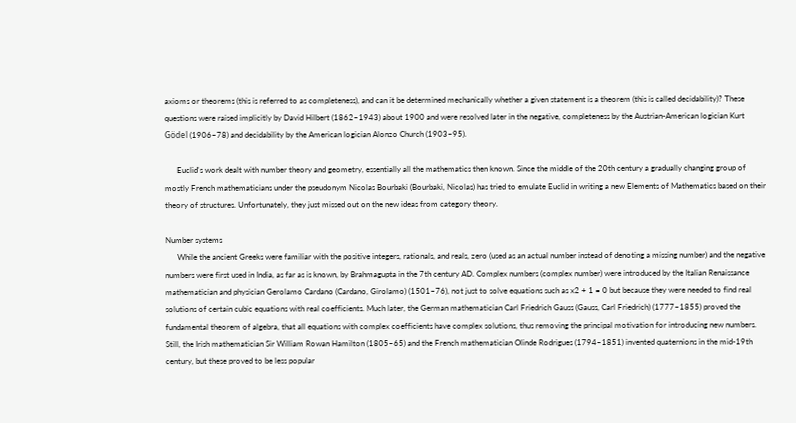axioms or theorems (this is referred to as completeness), and can it be determined mechanically whether a given statement is a theorem (this is called decidability)? These questions were raised implicitly by David Hilbert (1862–1943) about 1900 and were resolved later in the negative, completeness by the Austrian-American logician Kurt Gödel (1906–78) and decidability by the American logician Alonzo Church (1903–95).

      Euclid's work dealt with number theory and geometry, essentially all the mathematics then known. Since the middle of the 20th century a gradually changing group of mostly French mathematicians under the pseudonym Nicolas Bourbaki (Bourbaki, Nicolas) has tried to emulate Euclid in writing a new Elements of Mathematics based on their theory of structures. Unfortunately, they just missed out on the new ideas from category theory.

Number systems
      While the ancient Greeks were familiar with the positive integers, rationals, and reals, zero (used as an actual number instead of denoting a missing number) and the negative numbers were first used in India, as far as is known, by Brahmagupta in the 7th century AD. Complex numbers (complex number) were introduced by the Italian Renaissance mathematician and physician Gerolamo Cardano (Cardano, Girolamo) (1501–76), not just to solve equations such as x2 + 1 = 0 but because they were needed to find real solutions of certain cubic equations with real coefficients. Much later, the German mathematician Carl Friedrich Gauss (Gauss, Carl Friedrich) (1777–1855) proved the fundamental theorem of algebra, that all equations with complex coefficients have complex solutions, thus removing the principal motivation for introducing new numbers. Still, the Irish mathematician Sir William Rowan Hamilton (1805–65) and the French mathematician Olinde Rodrigues (1794–1851) invented quaternions in the mid-19th century, but these proved to be less popular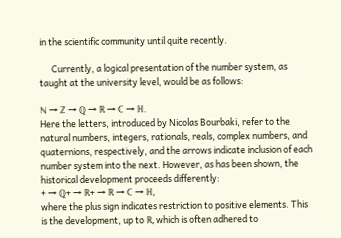in the scientific community until quite recently.

      Currently, a logical presentation of the number system, as taught at the university level, would be as follows:

ℕ → ℤ → ℚ → ℝ → ℂ → ℍ.
Here the letters, introduced by Nicolas Bourbaki, refer to the natural numbers, integers, rationals, reals, complex numbers, and quaternions, respectively, and the arrows indicate inclusion of each number system into the next. However, as has been shown, the historical development proceeds differently:
+ → ℚ+ → ℝ+ → ℝ → ℂ → ℍ,
where the plus sign indicates restriction to positive elements. This is the development, up to ℝ, which is often adhered to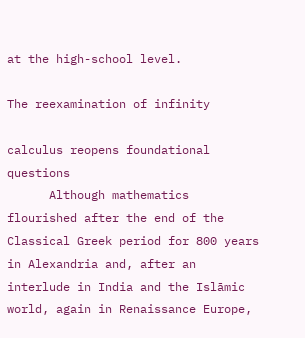at the high-school level.

The reexamination of infinity

calculus reopens foundational questions
      Although mathematics flourished after the end of the Classical Greek period for 800 years in Alexandria and, after an interlude in India and the Islāmic world, again in Renaissance Europe,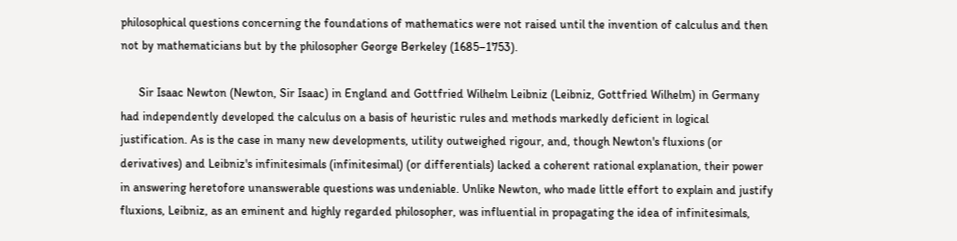philosophical questions concerning the foundations of mathematics were not raised until the invention of calculus and then not by mathematicians but by the philosopher George Berkeley (1685–1753).

      Sir Isaac Newton (Newton, Sir Isaac) in England and Gottfried Wilhelm Leibniz (Leibniz, Gottfried Wilhelm) in Germany had independently developed the calculus on a basis of heuristic rules and methods markedly deficient in logical justification. As is the case in many new developments, utility outweighed rigour, and, though Newton's fluxions (or derivatives) and Leibniz's infinitesimals (infinitesimal) (or differentials) lacked a coherent rational explanation, their power in answering heretofore unanswerable questions was undeniable. Unlike Newton, who made little effort to explain and justify fluxions, Leibniz, as an eminent and highly regarded philosopher, was influential in propagating the idea of infinitesimals,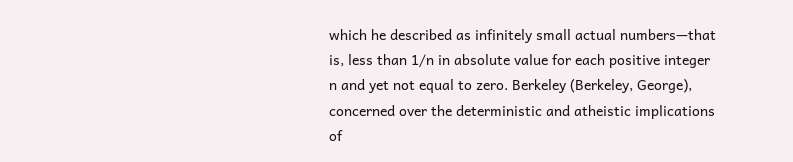which he described as infinitely small actual numbers—that is, less than 1/n in absolute value for each positive integer n and yet not equal to zero. Berkeley (Berkeley, George), concerned over the deterministic and atheistic implications of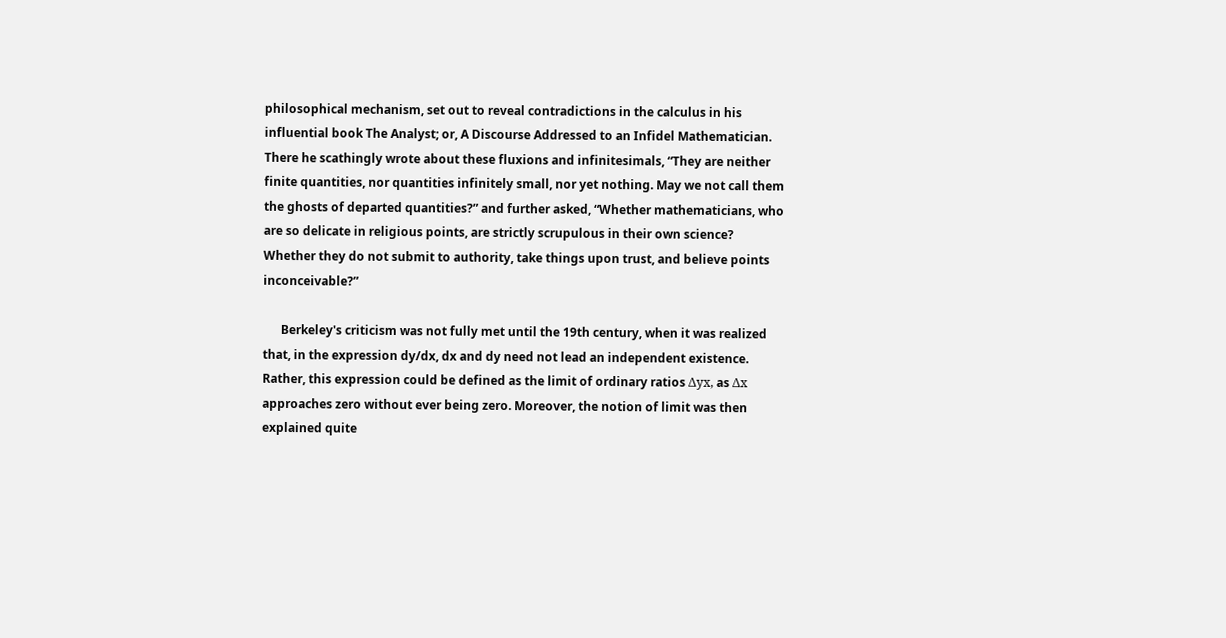philosophical mechanism, set out to reveal contradictions in the calculus in his influential book The Analyst; or, A Discourse Addressed to an Infidel Mathematician. There he scathingly wrote about these fluxions and infinitesimals, “They are neither finite quantities, nor quantities infinitely small, nor yet nothing. May we not call them the ghosts of departed quantities?” and further asked, “Whether mathematicians, who are so delicate in religious points, are strictly scrupulous in their own science? Whether they do not submit to authority, take things upon trust, and believe points inconceivable?”

      Berkeley's criticism was not fully met until the 19th century, when it was realized that, in the expression dy/dx, dx and dy need not lead an independent existence. Rather, this expression could be defined as the limit of ordinary ratios Δyx, as Δx approaches zero without ever being zero. Moreover, the notion of limit was then explained quite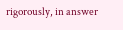rigorously, in answer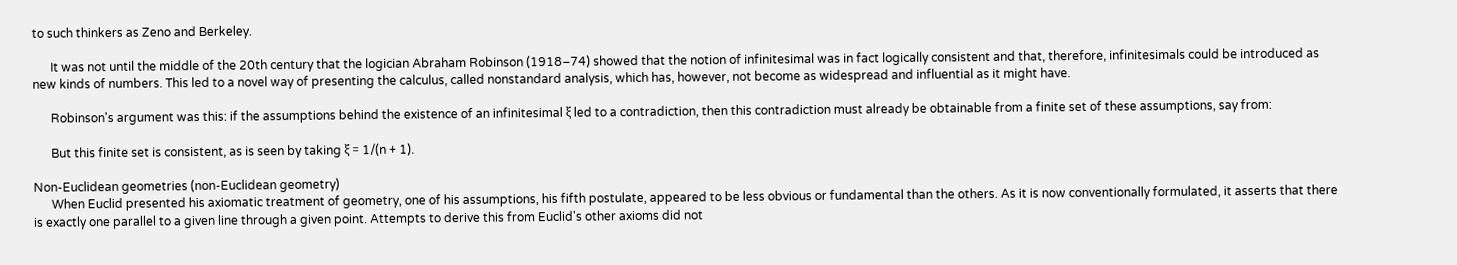to such thinkers as Zeno and Berkeley.

      It was not until the middle of the 20th century that the logician Abraham Robinson (1918–74) showed that the notion of infinitesimal was in fact logically consistent and that, therefore, infinitesimals could be introduced as new kinds of numbers. This led to a novel way of presenting the calculus, called nonstandard analysis, which has, however, not become as widespread and influential as it might have.

      Robinson's argument was this: if the assumptions behind the existence of an infinitesimal ξ led to a contradiction, then this contradiction must already be obtainable from a finite set of these assumptions, say from:

      But this finite set is consistent, as is seen by taking ξ = 1/(n + 1).

Non-Euclidean geometries (non-Euclidean geometry)
      When Euclid presented his axiomatic treatment of geometry, one of his assumptions, his fifth postulate, appeared to be less obvious or fundamental than the others. As it is now conventionally formulated, it asserts that there is exactly one parallel to a given line through a given point. Attempts to derive this from Euclid's other axioms did not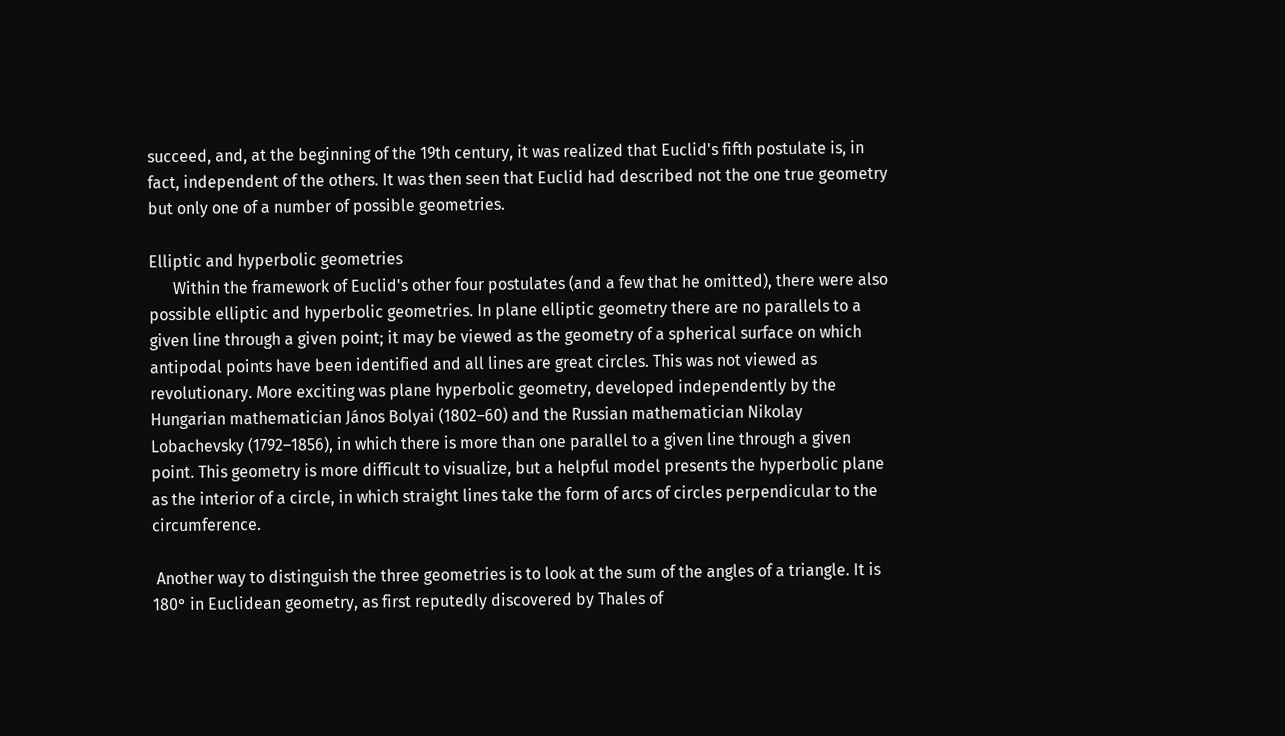succeed, and, at the beginning of the 19th century, it was realized that Euclid's fifth postulate is, in fact, independent of the others. It was then seen that Euclid had described not the one true geometry but only one of a number of possible geometries.

Elliptic and hyperbolic geometries
      Within the framework of Euclid's other four postulates (and a few that he omitted), there were also possible elliptic and hyperbolic geometries. In plane elliptic geometry there are no parallels to a given line through a given point; it may be viewed as the geometry of a spherical surface on which antipodal points have been identified and all lines are great circles. This was not viewed as revolutionary. More exciting was plane hyperbolic geometry, developed independently by the Hungarian mathematician János Bolyai (1802–60) and the Russian mathematician Nikolay Lobachevsky (1792–1856), in which there is more than one parallel to a given line through a given point. This geometry is more difficult to visualize, but a helpful model presents the hyperbolic plane as the interior of a circle, in which straight lines take the form of arcs of circles perpendicular to the circumference.

 Another way to distinguish the three geometries is to look at the sum of the angles of a triangle. It is 180° in Euclidean geometry, as first reputedly discovered by Thales of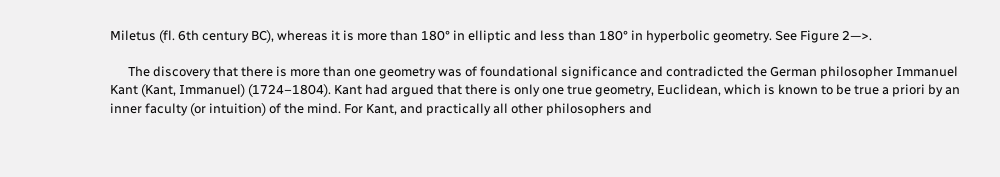Miletus (fl. 6th century BC), whereas it is more than 180° in elliptic and less than 180° in hyperbolic geometry. See Figure 2—>.

      The discovery that there is more than one geometry was of foundational significance and contradicted the German philosopher Immanuel Kant (Kant, Immanuel) (1724–1804). Kant had argued that there is only one true geometry, Euclidean, which is known to be true a priori by an inner faculty (or intuition) of the mind. For Kant, and practically all other philosophers and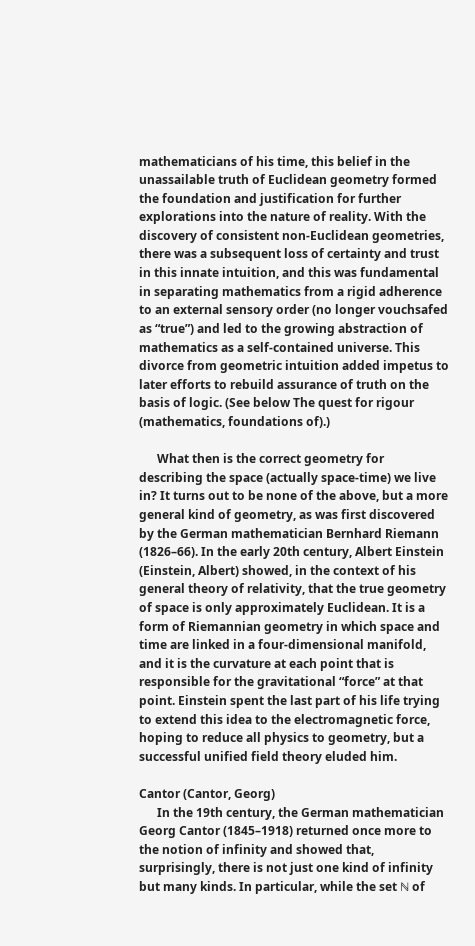mathematicians of his time, this belief in the unassailable truth of Euclidean geometry formed the foundation and justification for further explorations into the nature of reality. With the discovery of consistent non-Euclidean geometries, there was a subsequent loss of certainty and trust in this innate intuition, and this was fundamental in separating mathematics from a rigid adherence to an external sensory order (no longer vouchsafed as “true”) and led to the growing abstraction of mathematics as a self-contained universe. This divorce from geometric intuition added impetus to later efforts to rebuild assurance of truth on the basis of logic. (See below The quest for rigour (mathematics, foundations of).)

      What then is the correct geometry for describing the space (actually space-time) we live in? It turns out to be none of the above, but a more general kind of geometry, as was first discovered by the German mathematician Bernhard Riemann (1826–66). In the early 20th century, Albert Einstein (Einstein, Albert) showed, in the context of his general theory of relativity, that the true geometry of space is only approximately Euclidean. It is a form of Riemannian geometry in which space and time are linked in a four-dimensional manifold, and it is the curvature at each point that is responsible for the gravitational “force” at that point. Einstein spent the last part of his life trying to extend this idea to the electromagnetic force, hoping to reduce all physics to geometry, but a successful unified field theory eluded him.

Cantor (Cantor, Georg)
      In the 19th century, the German mathematician Georg Cantor (1845–1918) returned once more to the notion of infinity and showed that, surprisingly, there is not just one kind of infinity but many kinds. In particular, while the set ℕ of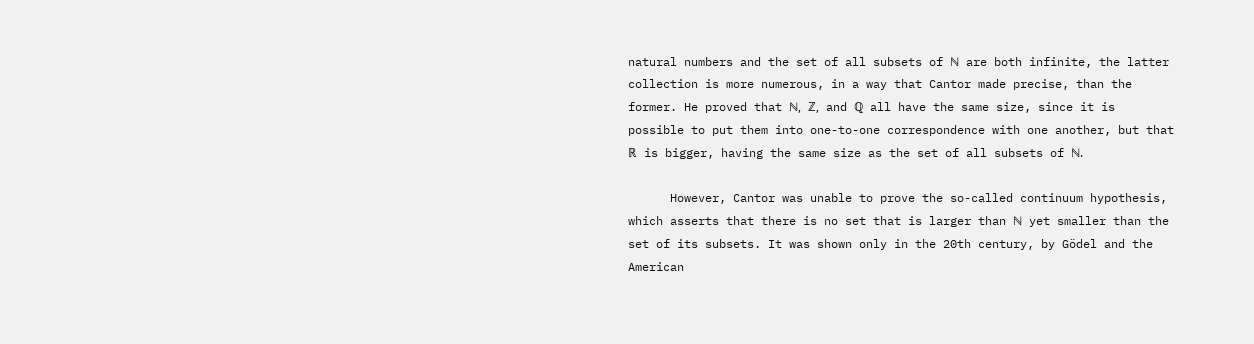natural numbers and the set of all subsets of ℕ are both infinite, the latter collection is more numerous, in a way that Cantor made precise, than the former. He proved that ℕ, ℤ, and ℚ all have the same size, since it is possible to put them into one-to-one correspondence with one another, but that ℝ is bigger, having the same size as the set of all subsets of ℕ.

      However, Cantor was unable to prove the so-called continuum hypothesis, which asserts that there is no set that is larger than ℕ yet smaller than the set of its subsets. It was shown only in the 20th century, by Gödel and the American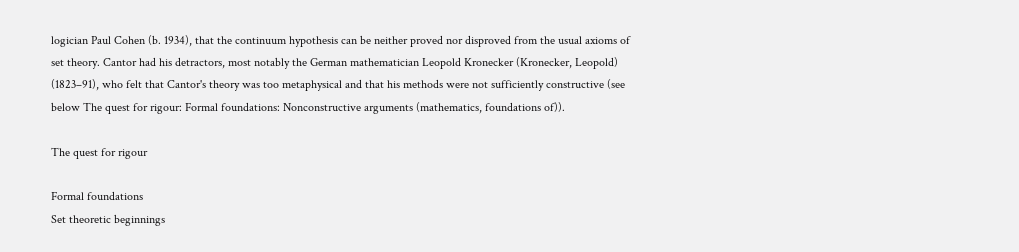logician Paul Cohen (b. 1934), that the continuum hypothesis can be neither proved nor disproved from the usual axioms of set theory. Cantor had his detractors, most notably the German mathematician Leopold Kronecker (Kronecker, Leopold) (1823–91), who felt that Cantor's theory was too metaphysical and that his methods were not sufficiently constructive (see below The quest for rigour: Formal foundations: Nonconstructive arguments (mathematics, foundations of)).

The quest for rigour

Formal foundations
Set theoretic beginnings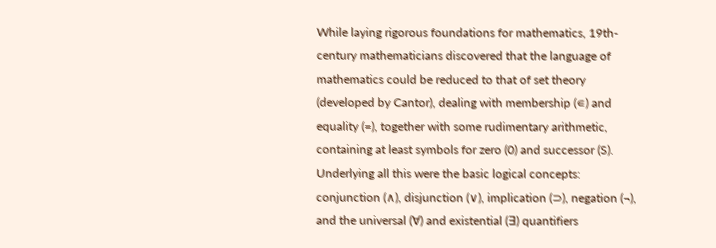While laying rigorous foundations for mathematics, 19th-century mathematicians discovered that the language of mathematics could be reduced to that of set theory (developed by Cantor), dealing with membership (∊) and equality (=), together with some rudimentary arithmetic, containing at least symbols for zero (0) and successor (S). Underlying all this were the basic logical concepts: conjunction (∧), disjunction (∨), implication (⊃), negation (¬), and the universal (∀) and existential (∃) quantifiers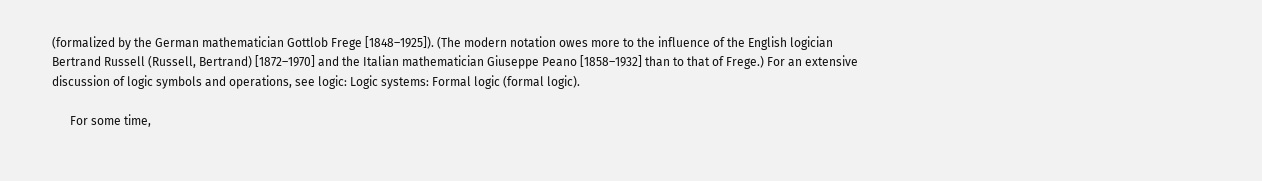(formalized by the German mathematician Gottlob Frege [1848–1925]). (The modern notation owes more to the influence of the English logician Bertrand Russell (Russell, Bertrand) [1872–1970] and the Italian mathematician Giuseppe Peano [1858–1932] than to that of Frege.) For an extensive discussion of logic symbols and operations, see logic: Logic systems: Formal logic (formal logic).

      For some time,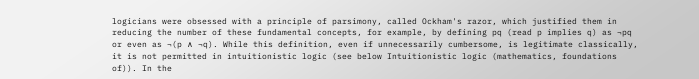logicians were obsessed with a principle of parsimony, called Ockham's razor, which justified them in reducing the number of these fundamental concepts, for example, by defining pq (read p implies q) as ¬pq or even as ¬(p ∧ ¬q). While this definition, even if unnecessarily cumbersome, is legitimate classically, it is not permitted in intuitionistic logic (see below Intuitionistic logic (mathematics, foundations of)). In the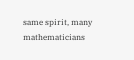same spirit, many mathematicians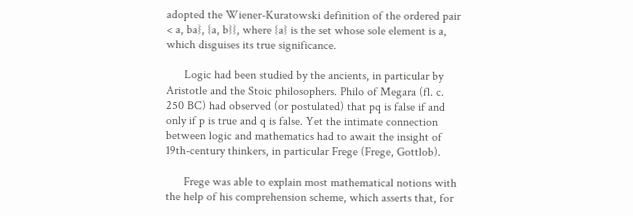adopted the Wiener-Kuratowski definition of the ordered pair < a, ba}, {a, b}}, where {a} is the set whose sole element is a, which disguises its true significance.

      Logic had been studied by the ancients, in particular by Aristotle and the Stoic philosophers. Philo of Megara (fl. c. 250 BC) had observed (or postulated) that pq is false if and only if p is true and q is false. Yet the intimate connection between logic and mathematics had to await the insight of 19th-century thinkers, in particular Frege (Frege, Gottlob).

      Frege was able to explain most mathematical notions with the help of his comprehension scheme, which asserts that, for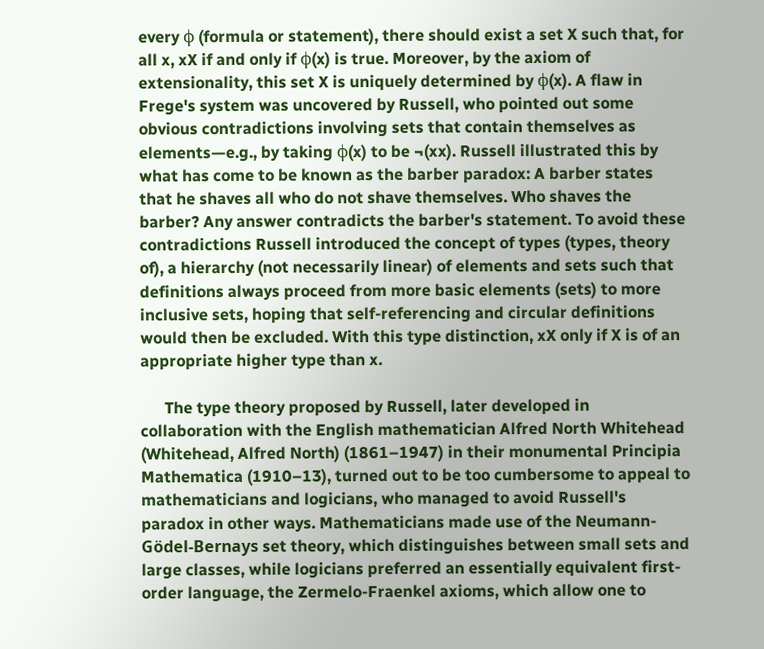every ϕ (formula or statement), there should exist a set X such that, for all x, xX if and only if ϕ(x) is true. Moreover, by the axiom of extensionality, this set X is uniquely determined by ϕ(x). A flaw in Frege's system was uncovered by Russell, who pointed out some obvious contradictions involving sets that contain themselves as elements—e.g., by taking ϕ(x) to be ¬(xx). Russell illustrated this by what has come to be known as the barber paradox: A barber states that he shaves all who do not shave themselves. Who shaves the barber? Any answer contradicts the barber's statement. To avoid these contradictions Russell introduced the concept of types (types, theory of), a hierarchy (not necessarily linear) of elements and sets such that definitions always proceed from more basic elements (sets) to more inclusive sets, hoping that self-referencing and circular definitions would then be excluded. With this type distinction, xX only if X is of an appropriate higher type than x.

      The type theory proposed by Russell, later developed in collaboration with the English mathematician Alfred North Whitehead (Whitehead, Alfred North) (1861–1947) in their monumental Principia Mathematica (1910–13), turned out to be too cumbersome to appeal to mathematicians and logicians, who managed to avoid Russell's paradox in other ways. Mathematicians made use of the Neumann-Gödel-Bernays set theory, which distinguishes between small sets and large classes, while logicians preferred an essentially equivalent first-order language, the Zermelo-Fraenkel axioms, which allow one to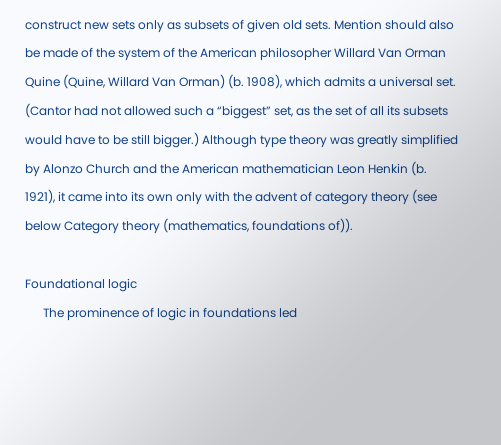construct new sets only as subsets of given old sets. Mention should also be made of the system of the American philosopher Willard Van Orman Quine (Quine, Willard Van Orman) (b. 1908), which admits a universal set. (Cantor had not allowed such a “biggest” set, as the set of all its subsets would have to be still bigger.) Although type theory was greatly simplified by Alonzo Church and the American mathematician Leon Henkin (b. 1921), it came into its own only with the advent of category theory (see below Category theory (mathematics, foundations of)).

Foundational logic
      The prominence of logic in foundations led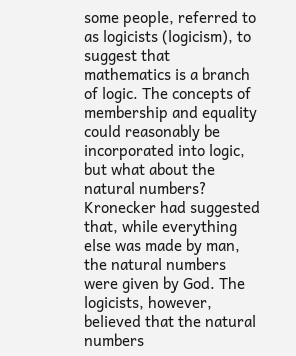some people, referred to as logicists (logicism), to suggest that mathematics is a branch of logic. The concepts of membership and equality could reasonably be incorporated into logic, but what about the natural numbers? Kronecker had suggested that, while everything else was made by man, the natural numbers were given by God. The logicists, however, believed that the natural numbers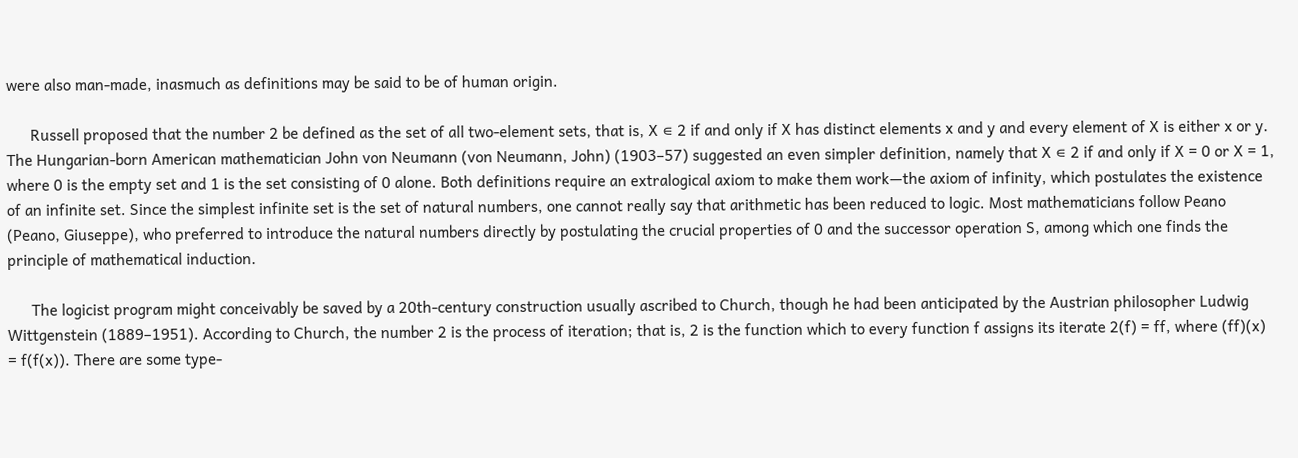were also man-made, inasmuch as definitions may be said to be of human origin.

      Russell proposed that the number 2 be defined as the set of all two-element sets, that is, X ∊ 2 if and only if X has distinct elements x and y and every element of X is either x or y. The Hungarian-born American mathematician John von Neumann (von Neumann, John) (1903–57) suggested an even simpler definition, namely that X ∊ 2 if and only if X = 0 or X = 1, where 0 is the empty set and 1 is the set consisting of 0 alone. Both definitions require an extralogical axiom to make them work—the axiom of infinity, which postulates the existence of an infinite set. Since the simplest infinite set is the set of natural numbers, one cannot really say that arithmetic has been reduced to logic. Most mathematicians follow Peano (Peano, Giuseppe), who preferred to introduce the natural numbers directly by postulating the crucial properties of 0 and the successor operation S, among which one finds the principle of mathematical induction.

      The logicist program might conceivably be saved by a 20th-century construction usually ascribed to Church, though he had been anticipated by the Austrian philosopher Ludwig Wittgenstein (1889–1951). According to Church, the number 2 is the process of iteration; that is, 2 is the function which to every function f assigns its iterate 2(f) = ff, where (ff)(x) = f(f(x)). There are some type-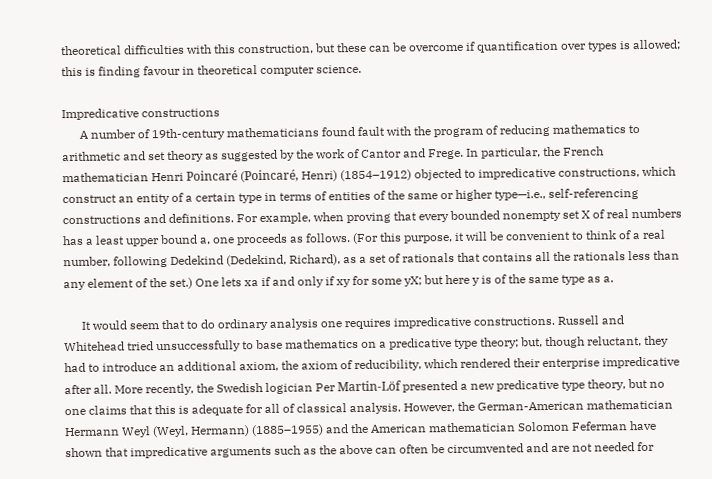theoretical difficulties with this construction, but these can be overcome if quantification over types is allowed; this is finding favour in theoretical computer science.

Impredicative constructions
      A number of 19th-century mathematicians found fault with the program of reducing mathematics to arithmetic and set theory as suggested by the work of Cantor and Frege. In particular, the French mathematician Henri Poincaré (Poincaré, Henri) (1854–1912) objected to impredicative constructions, which construct an entity of a certain type in terms of entities of the same or higher type—i.e., self-referencing constructions and definitions. For example, when proving that every bounded nonempty set X of real numbers has a least upper bound a, one proceeds as follows. (For this purpose, it will be convenient to think of a real number, following Dedekind (Dedekind, Richard), as a set of rationals that contains all the rationals less than any element of the set.) One lets xa if and only if xy for some yX; but here y is of the same type as a.

      It would seem that to do ordinary analysis one requires impredicative constructions. Russell and Whitehead tried unsuccessfully to base mathematics on a predicative type theory; but, though reluctant, they had to introduce an additional axiom, the axiom of reducibility, which rendered their enterprise impredicative after all. More recently, the Swedish logician Per Martin-Löf presented a new predicative type theory, but no one claims that this is adequate for all of classical analysis. However, the German-American mathematician Hermann Weyl (Weyl, Hermann) (1885–1955) and the American mathematician Solomon Feferman have shown that impredicative arguments such as the above can often be circumvented and are not needed for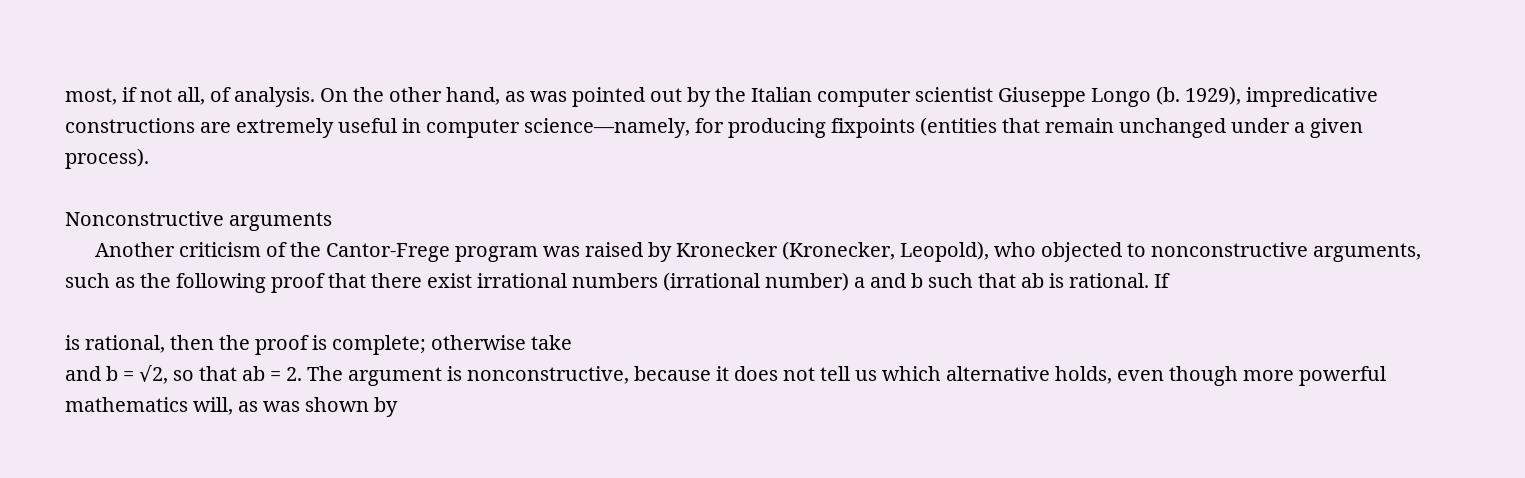most, if not all, of analysis. On the other hand, as was pointed out by the Italian computer scientist Giuseppe Longo (b. 1929), impredicative constructions are extremely useful in computer science—namely, for producing fixpoints (entities that remain unchanged under a given process).

Nonconstructive arguments
      Another criticism of the Cantor-Frege program was raised by Kronecker (Kronecker, Leopold), who objected to nonconstructive arguments, such as the following proof that there exist irrational numbers (irrational number) a and b such that ab is rational. If

is rational, then the proof is complete; otherwise take
and b = √2, so that ab = 2. The argument is nonconstructive, because it does not tell us which alternative holds, even though more powerful mathematics will, as was shown by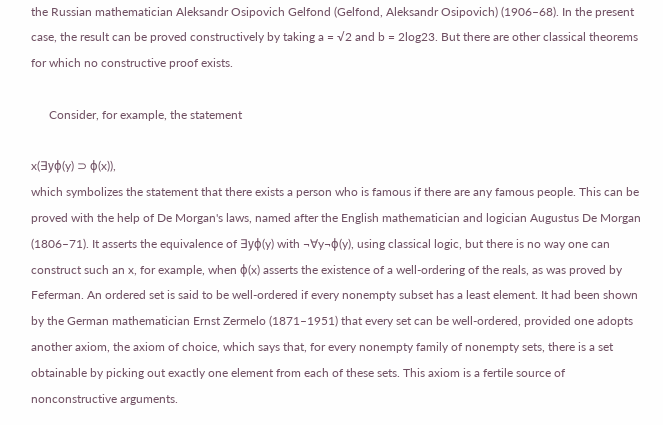the Russian mathematician Aleksandr Osipovich Gelfond (Gelfond, Aleksandr Osipovich) (1906–68). In the present case, the result can be proved constructively by taking a = √2 and b = 2log23. But there are other classical theorems for which no constructive proof exists.

      Consider, for example, the statement

x(∃yϕ(y) ⊃ ϕ(x)),
which symbolizes the statement that there exists a person who is famous if there are any famous people. This can be proved with the help of De Morgan's laws, named after the English mathematician and logician Augustus De Morgan (1806–71). It asserts the equivalence of ∃yϕ(y) with ¬∀y¬ϕ(y), using classical logic, but there is no way one can construct such an x, for example, when ϕ(x) asserts the existence of a well-ordering of the reals, as was proved by Feferman. An ordered set is said to be well-ordered if every nonempty subset has a least element. It had been shown by the German mathematician Ernst Zermelo (1871–1951) that every set can be well-ordered, provided one adopts another axiom, the axiom of choice, which says that, for every nonempty family of nonempty sets, there is a set obtainable by picking out exactly one element from each of these sets. This axiom is a fertile source of nonconstructive arguments.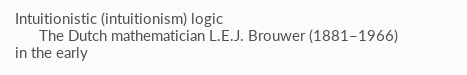Intuitionistic (intuitionism) logic
      The Dutch mathematician L.E.J. Brouwer (1881–1966) in the early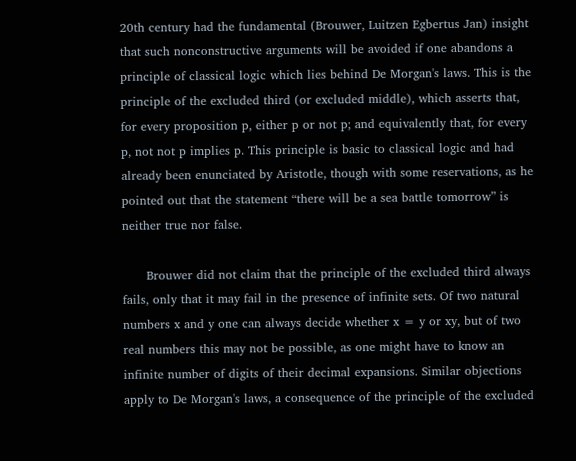20th century had the fundamental (Brouwer, Luitzen Egbertus Jan) insight that such nonconstructive arguments will be avoided if one abandons a principle of classical logic which lies behind De Morgan's laws. This is the principle of the excluded third (or excluded middle), which asserts that, for every proposition p, either p or not p; and equivalently that, for every p, not not p implies p. This principle is basic to classical logic and had already been enunciated by Aristotle, though with some reservations, as he pointed out that the statement “there will be a sea battle tomorrow” is neither true nor false.

      Brouwer did not claim that the principle of the excluded third always fails, only that it may fail in the presence of infinite sets. Of two natural numbers x and y one can always decide whether x = y or xy, but of two real numbers this may not be possible, as one might have to know an infinite number of digits of their decimal expansions. Similar objections apply to De Morgan's laws, a consequence of the principle of the excluded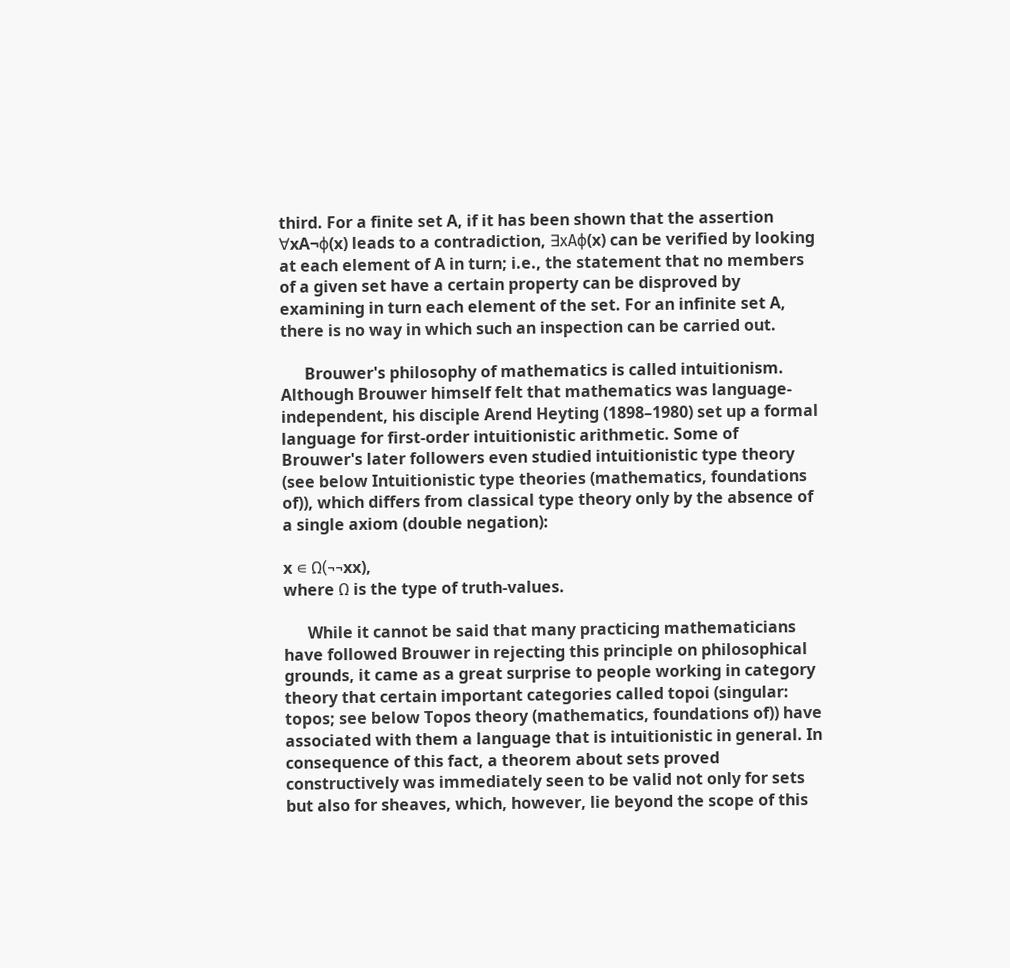third. For a finite set A, if it has been shown that the assertion ∀xA¬ϕ(x) leads to a contradiction, ∃xAϕ(x) can be verified by looking at each element of A in turn; i.e., the statement that no members of a given set have a certain property can be disproved by examining in turn each element of the set. For an infinite set A, there is no way in which such an inspection can be carried out.

      Brouwer's philosophy of mathematics is called intuitionism. Although Brouwer himself felt that mathematics was language-independent, his disciple Arend Heyting (1898–1980) set up a formal language for first-order intuitionistic arithmetic. Some of Brouwer's later followers even studied intuitionistic type theory (see below Intuitionistic type theories (mathematics, foundations of)), which differs from classical type theory only by the absence of a single axiom (double negation):

x ∊ Ω(¬¬xx),
where Ω is the type of truth-values.

      While it cannot be said that many practicing mathematicians have followed Brouwer in rejecting this principle on philosophical grounds, it came as a great surprise to people working in category theory that certain important categories called topoi (singular: topos; see below Topos theory (mathematics, foundations of)) have associated with them a language that is intuitionistic in general. In consequence of this fact, a theorem about sets proved constructively was immediately seen to be valid not only for sets but also for sheaves, which, however, lie beyond the scope of this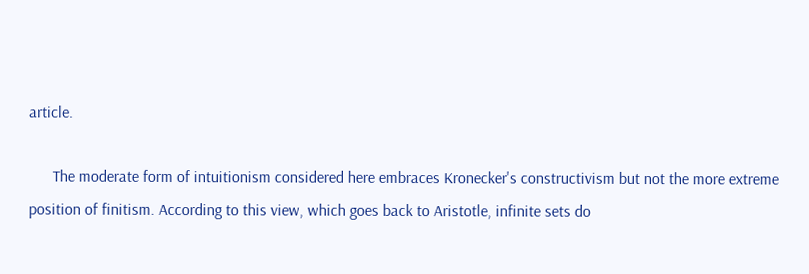article.

      The moderate form of intuitionism considered here embraces Kronecker's constructivism but not the more extreme position of finitism. According to this view, which goes back to Aristotle, infinite sets do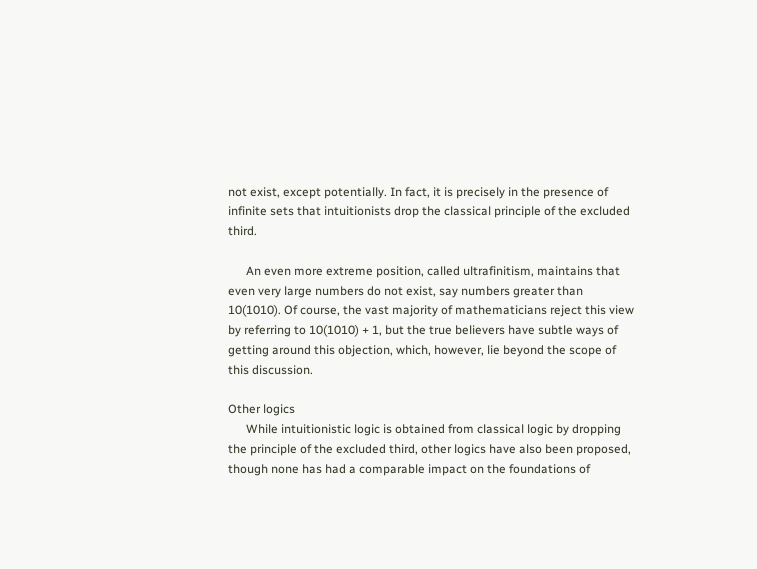not exist, except potentially. In fact, it is precisely in the presence of infinite sets that intuitionists drop the classical principle of the excluded third.

      An even more extreme position, called ultrafinitism, maintains that even very large numbers do not exist, say numbers greater than 10(1010). Of course, the vast majority of mathematicians reject this view by referring to 10(1010) + 1, but the true believers have subtle ways of getting around this objection, which, however, lie beyond the scope of this discussion.

Other logics
      While intuitionistic logic is obtained from classical logic by dropping the principle of the excluded third, other logics have also been proposed, though none has had a comparable impact on the foundations of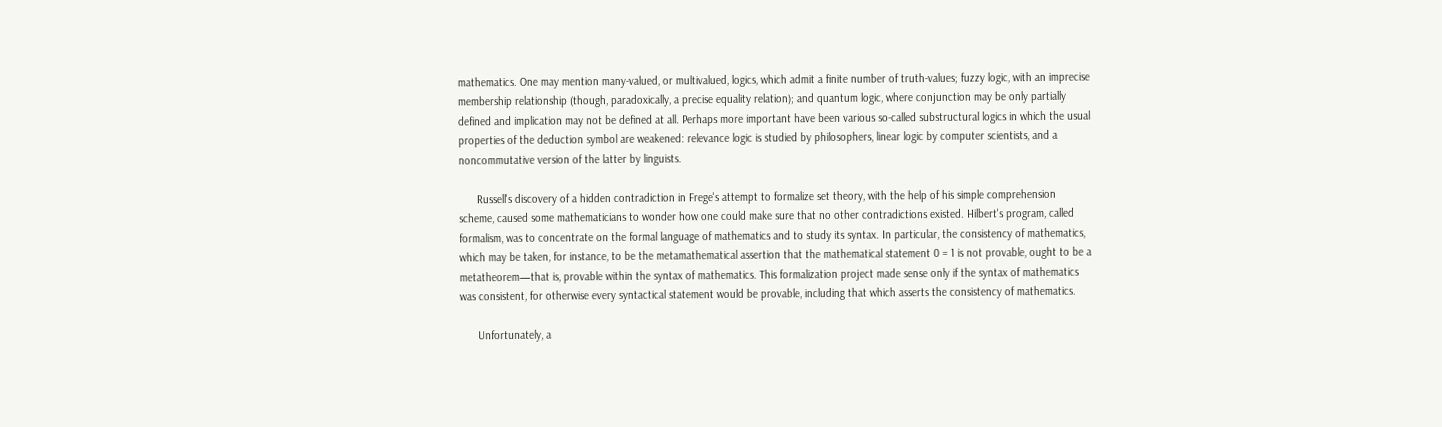mathematics. One may mention many-valued, or multivalued, logics, which admit a finite number of truth-values; fuzzy logic, with an imprecise membership relationship (though, paradoxically, a precise equality relation); and quantum logic, where conjunction may be only partially defined and implication may not be defined at all. Perhaps more important have been various so-called substructural logics in which the usual properties of the deduction symbol are weakened: relevance logic is studied by philosophers, linear logic by computer scientists, and a noncommutative version of the latter by linguists.

      Russell's discovery of a hidden contradiction in Frege's attempt to formalize set theory, with the help of his simple comprehension scheme, caused some mathematicians to wonder how one could make sure that no other contradictions existed. Hilbert's program, called formalism, was to concentrate on the formal language of mathematics and to study its syntax. In particular, the consistency of mathematics, which may be taken, for instance, to be the metamathematical assertion that the mathematical statement 0 = 1 is not provable, ought to be a metatheorem—that is, provable within the syntax of mathematics. This formalization project made sense only if the syntax of mathematics was consistent, for otherwise every syntactical statement would be provable, including that which asserts the consistency of mathematics.

      Unfortunately, a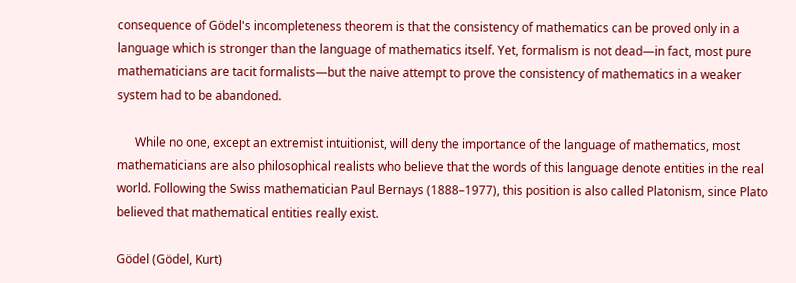consequence of Gödel's incompleteness theorem is that the consistency of mathematics can be proved only in a language which is stronger than the language of mathematics itself. Yet, formalism is not dead—in fact, most pure mathematicians are tacit formalists—but the naive attempt to prove the consistency of mathematics in a weaker system had to be abandoned.

      While no one, except an extremist intuitionist, will deny the importance of the language of mathematics, most mathematicians are also philosophical realists who believe that the words of this language denote entities in the real world. Following the Swiss mathematician Paul Bernays (1888–1977), this position is also called Platonism, since Plato believed that mathematical entities really exist.

Gödel (Gödel, Kurt)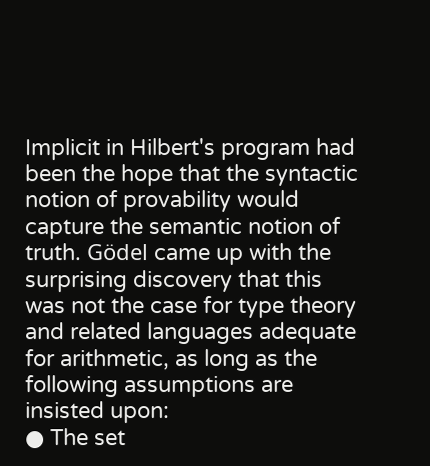Implicit in Hilbert's program had been the hope that the syntactic notion of provability would capture the semantic notion of truth. Gödel came up with the surprising discovery that this was not the case for type theory and related languages adequate for arithmetic, as long as the following assumptions are insisted upon:
● The set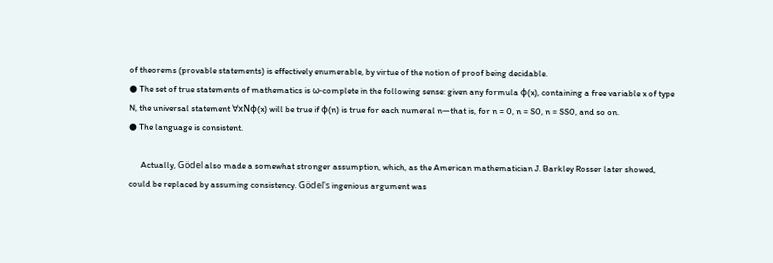of theorems (provable statements) is effectively enumerable, by virtue of the notion of proof being decidable.
● The set of true statements of mathematics is ω-complete in the following sense: given any formula ϕ(x), containing a free variable x of type N, the universal statement ∀xNϕ(x) will be true if ϕ(n) is true for each numeral n—that is, for n = 0, n = S0, n = SS0, and so on.
● The language is consistent.

      Actually, Gödel also made a somewhat stronger assumption, which, as the American mathematician J. Barkley Rosser later showed, could be replaced by assuming consistency. Gödel's ingenious argument was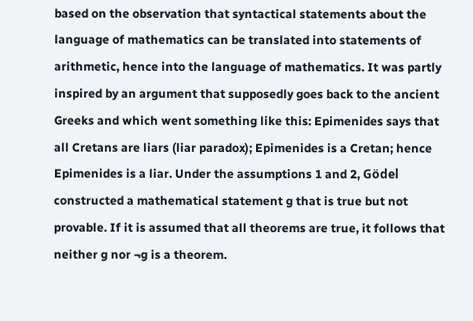based on the observation that syntactical statements about the language of mathematics can be translated into statements of arithmetic, hence into the language of mathematics. It was partly inspired by an argument that supposedly goes back to the ancient Greeks and which went something like this: Epimenides says that all Cretans are liars (liar paradox); Epimenides is a Cretan; hence Epimenides is a liar. Under the assumptions 1 and 2, Gödel constructed a mathematical statement g that is true but not provable. If it is assumed that all theorems are true, it follows that neither g nor ¬g is a theorem.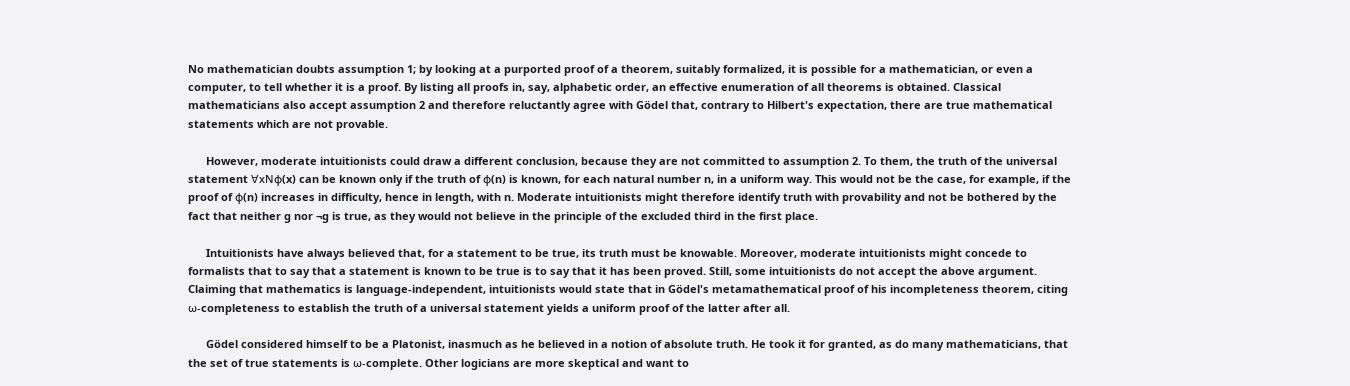No mathematician doubts assumption 1; by looking at a purported proof of a theorem, suitably formalized, it is possible for a mathematician, or even a computer, to tell whether it is a proof. By listing all proofs in, say, alphabetic order, an effective enumeration of all theorems is obtained. Classical mathematicians also accept assumption 2 and therefore reluctantly agree with Gödel that, contrary to Hilbert's expectation, there are true mathematical statements which are not provable.

      However, moderate intuitionists could draw a different conclusion, because they are not committed to assumption 2. To them, the truth of the universal statement ∀xNϕ(x) can be known only if the truth of ϕ(n) is known, for each natural number n, in a uniform way. This would not be the case, for example, if the proof of ϕ(n) increases in difficulty, hence in length, with n. Moderate intuitionists might therefore identify truth with provability and not be bothered by the fact that neither g nor ¬g is true, as they would not believe in the principle of the excluded third in the first place.

      Intuitionists have always believed that, for a statement to be true, its truth must be knowable. Moreover, moderate intuitionists might concede to formalists that to say that a statement is known to be true is to say that it has been proved. Still, some intuitionists do not accept the above argument. Claiming that mathematics is language-independent, intuitionists would state that in Gödel's metamathematical proof of his incompleteness theorem, citing ω-completeness to establish the truth of a universal statement yields a uniform proof of the latter after all.

      Gödel considered himself to be a Platonist, inasmuch as he believed in a notion of absolute truth. He took it for granted, as do many mathematicians, that the set of true statements is ω-complete. Other logicians are more skeptical and want to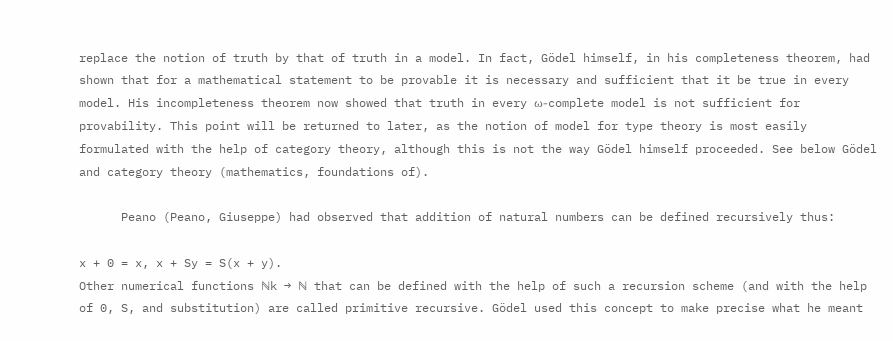replace the notion of truth by that of truth in a model. In fact, Gödel himself, in his completeness theorem, had shown that for a mathematical statement to be provable it is necessary and sufficient that it be true in every model. His incompleteness theorem now showed that truth in every ω-complete model is not sufficient for provability. This point will be returned to later, as the notion of model for type theory is most easily formulated with the help of category theory, although this is not the way Gödel himself proceeded. See below Gödel and category theory (mathematics, foundations of).

      Peano (Peano, Giuseppe) had observed that addition of natural numbers can be defined recursively thus:

x + 0 = x, x + Sy = S(x + y).
Other numerical functions ℕk → ℕ that can be defined with the help of such a recursion scheme (and with the help of 0, S, and substitution) are called primitive recursive. Gödel used this concept to make precise what he meant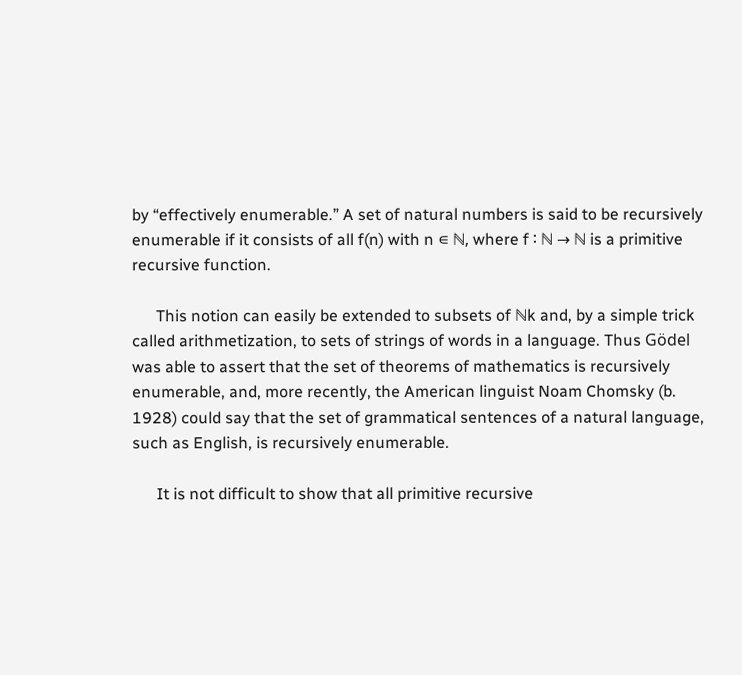by “effectively enumerable.” A set of natural numbers is said to be recursively enumerable if it consists of all f(n) with n ∊ ℕ, where f ∶ ℕ → ℕ is a primitive recursive function.

      This notion can easily be extended to subsets of ℕk and, by a simple trick called arithmetization, to sets of strings of words in a language. Thus Gödel was able to assert that the set of theorems of mathematics is recursively enumerable, and, more recently, the American linguist Noam Chomsky (b. 1928) could say that the set of grammatical sentences of a natural language, such as English, is recursively enumerable.

      It is not difficult to show that all primitive recursive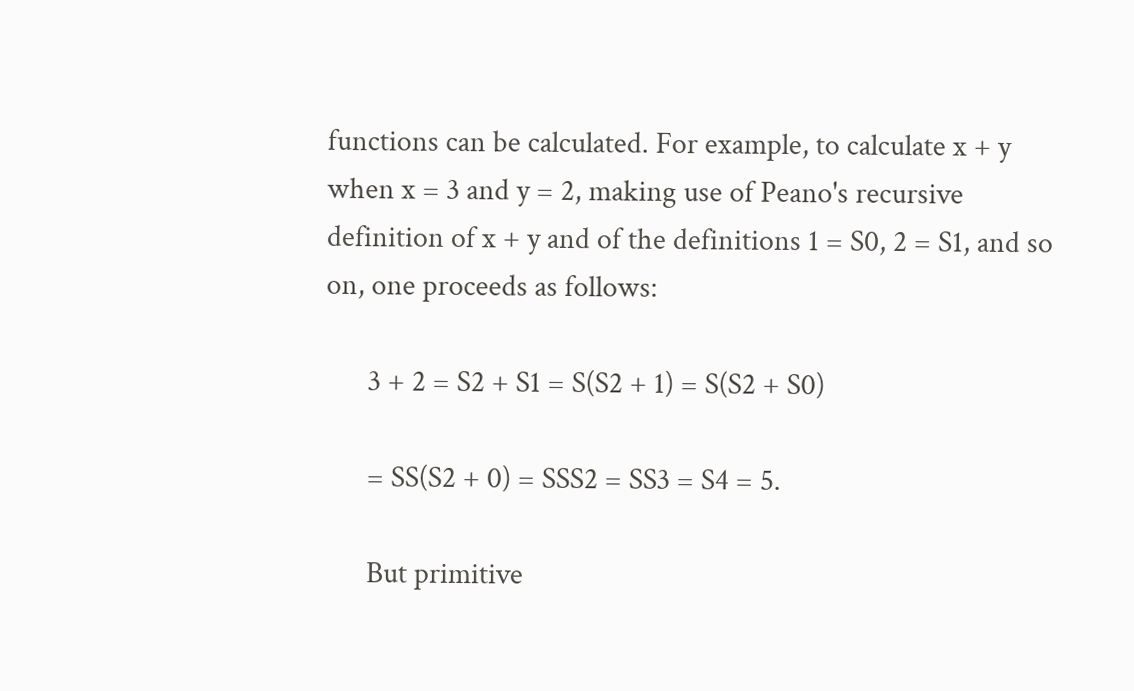functions can be calculated. For example, to calculate x + y when x = 3 and y = 2, making use of Peano's recursive definition of x + y and of the definitions 1 = S0, 2 = S1, and so on, one proceeds as follows:

      3 + 2 = S2 + S1 = S(S2 + 1) = S(S2 + S0)

      = SS(S2 + 0) = SSS2 = SS3 = S4 = 5.

      But primitive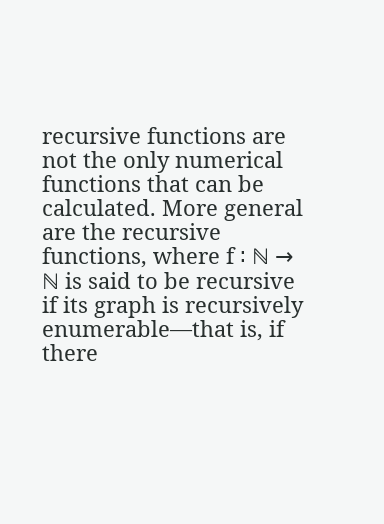recursive functions are not the only numerical functions that can be calculated. More general are the recursive functions, where f ∶ ℕ → ℕ is said to be recursive if its graph is recursively enumerable—that is, if there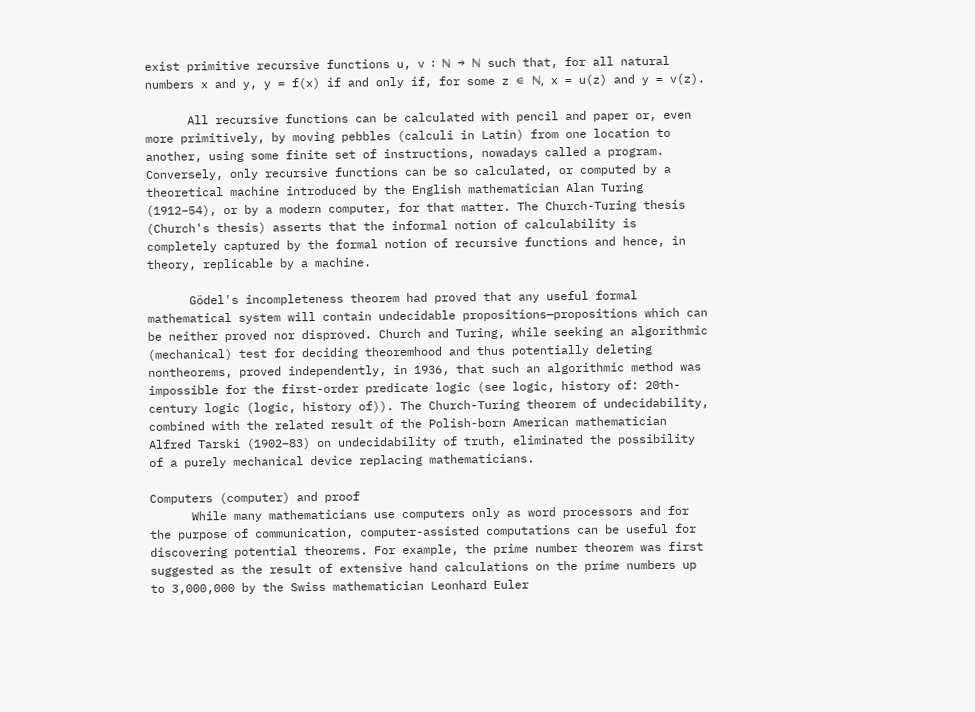exist primitive recursive functions u, v ∶ ℕ → ℕ such that, for all natural numbers x and y, y = f(x) if and only if, for some z ∊ ℕ, x = u(z) and y = v(z).

      All recursive functions can be calculated with pencil and paper or, even more primitively, by moving pebbles (calculi in Latin) from one location to another, using some finite set of instructions, nowadays called a program. Conversely, only recursive functions can be so calculated, or computed by a theoretical machine introduced by the English mathematician Alan Turing (1912–54), or by a modern computer, for that matter. The Church-Turing thesis (Church's thesis) asserts that the informal notion of calculability is completely captured by the formal notion of recursive functions and hence, in theory, replicable by a machine.

      Gödel's incompleteness theorem had proved that any useful formal mathematical system will contain undecidable propositions—propositions which can be neither proved nor disproved. Church and Turing, while seeking an algorithmic (mechanical) test for deciding theoremhood and thus potentially deleting nontheorems, proved independently, in 1936, that such an algorithmic method was impossible for the first-order predicate logic (see logic, history of: 20th-century logic (logic, history of)). The Church-Turing theorem of undecidability, combined with the related result of the Polish-born American mathematician Alfred Tarski (1902–83) on undecidability of truth, eliminated the possibility of a purely mechanical device replacing mathematicians.

Computers (computer) and proof
      While many mathematicians use computers only as word processors and for the purpose of communication, computer-assisted computations can be useful for discovering potential theorems. For example, the prime number theorem was first suggested as the result of extensive hand calculations on the prime numbers up to 3,000,000 by the Swiss mathematician Leonhard Euler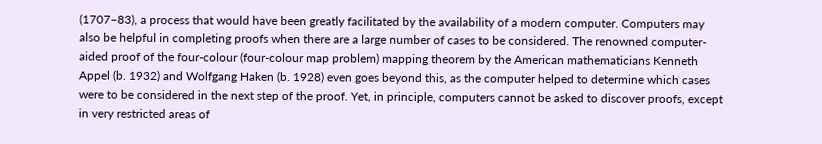(1707–83), a process that would have been greatly facilitated by the availability of a modern computer. Computers may also be helpful in completing proofs when there are a large number of cases to be considered. The renowned computer-aided proof of the four-colour (four-colour map problem) mapping theorem by the American mathematicians Kenneth Appel (b. 1932) and Wolfgang Haken (b. 1928) even goes beyond this, as the computer helped to determine which cases were to be considered in the next step of the proof. Yet, in principle, computers cannot be asked to discover proofs, except in very restricted areas of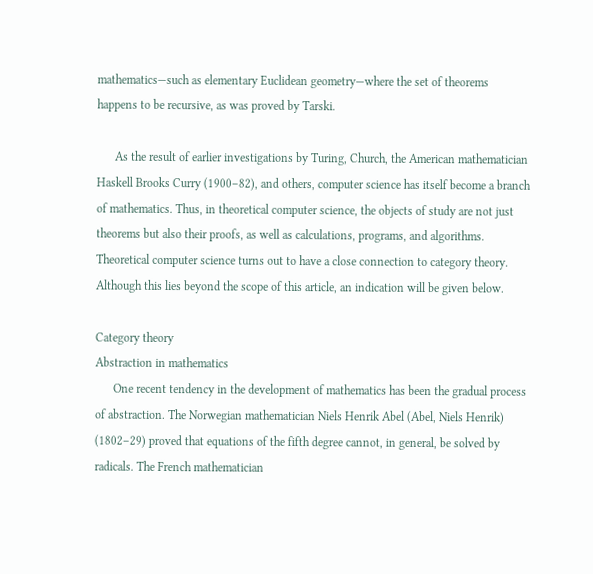mathematics—such as elementary Euclidean geometry—where the set of theorems happens to be recursive, as was proved by Tarski.

      As the result of earlier investigations by Turing, Church, the American mathematician Haskell Brooks Curry (1900–82), and others, computer science has itself become a branch of mathematics. Thus, in theoretical computer science, the objects of study are not just theorems but also their proofs, as well as calculations, programs, and algorithms. Theoretical computer science turns out to have a close connection to category theory. Although this lies beyond the scope of this article, an indication will be given below.

Category theory
Abstraction in mathematics
      One recent tendency in the development of mathematics has been the gradual process of abstraction. The Norwegian mathematician Niels Henrik Abel (Abel, Niels Henrik) (1802–29) proved that equations of the fifth degree cannot, in general, be solved by radicals. The French mathematician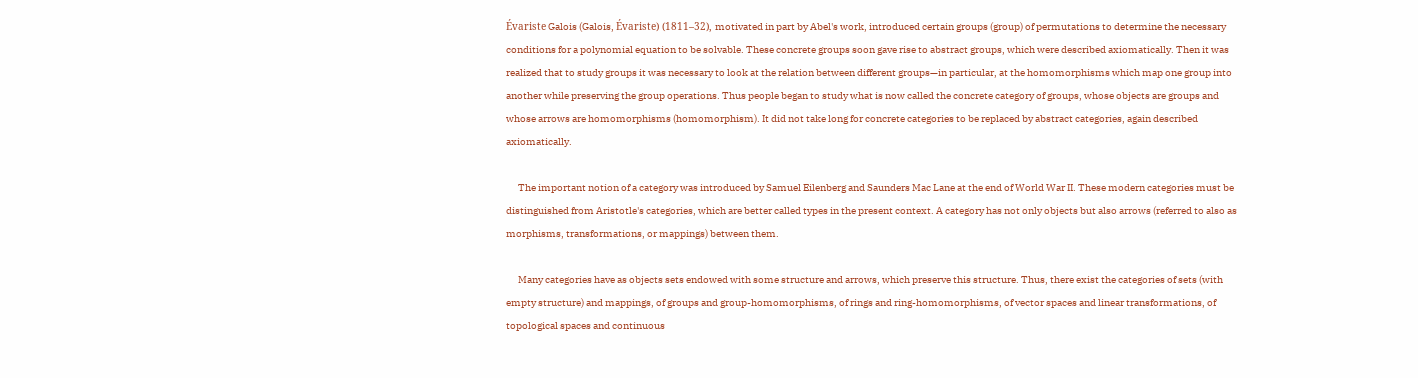Évariste Galois (Galois, Évariste) (1811–32), motivated in part by Abel's work, introduced certain groups (group) of permutations to determine the necessary conditions for a polynomial equation to be solvable. These concrete groups soon gave rise to abstract groups, which were described axiomatically. Then it was realized that to study groups it was necessary to look at the relation between different groups—in particular, at the homomorphisms which map one group into another while preserving the group operations. Thus people began to study what is now called the concrete category of groups, whose objects are groups and whose arrows are homomorphisms (homomorphism). It did not take long for concrete categories to be replaced by abstract categories, again described axiomatically.

      The important notion of a category was introduced by Samuel Eilenberg and Saunders Mac Lane at the end of World War II. These modern categories must be distinguished from Aristotle's categories, which are better called types in the present context. A category has not only objects but also arrows (referred to also as morphisms, transformations, or mappings) between them.

      Many categories have as objects sets endowed with some structure and arrows, which preserve this structure. Thus, there exist the categories of sets (with empty structure) and mappings, of groups and group-homomorphisms, of rings and ring-homomorphisms, of vector spaces and linear transformations, of topological spaces and continuous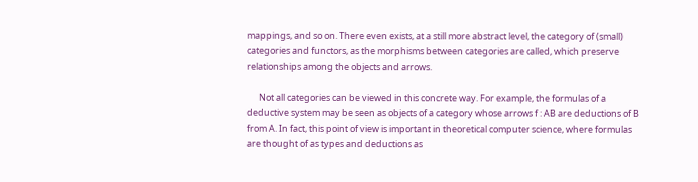mappings, and so on. There even exists, at a still more abstract level, the category of (small) categories and functors, as the morphisms between categories are called, which preserve relationships among the objects and arrows.

      Not all categories can be viewed in this concrete way. For example, the formulas of a deductive system may be seen as objects of a category whose arrows f : AB are deductions of B from A. In fact, this point of view is important in theoretical computer science, where formulas are thought of as types and deductions as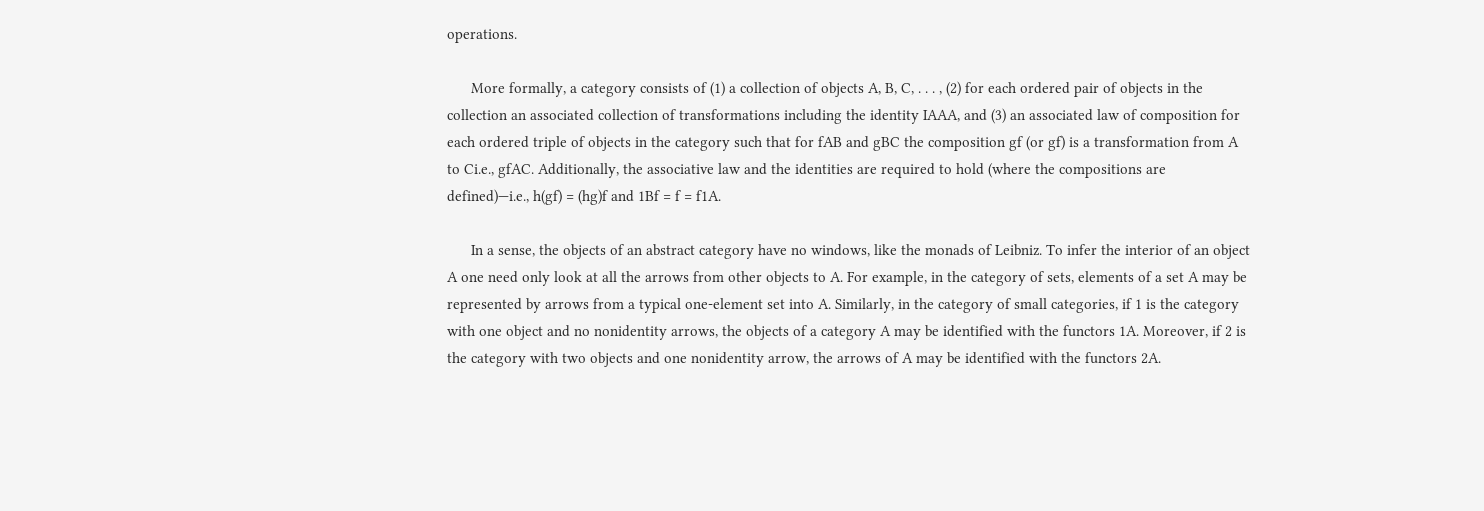operations.

      More formally, a category consists of (1) a collection of objects A, B, C, . . . , (2) for each ordered pair of objects in the collection an associated collection of transformations including the identity IAAA, and (3) an associated law of composition for each ordered triple of objects in the category such that for fAB and gBC the composition gf (or gf) is a transformation from A to Ci.e., gfAC. Additionally, the associative law and the identities are required to hold (where the compositions are defined)—i.e., h(gf) = (hg)f and 1Bf = f = f1A.

      In a sense, the objects of an abstract category have no windows, like the monads of Leibniz. To infer the interior of an object A one need only look at all the arrows from other objects to A. For example, in the category of sets, elements of a set A may be represented by arrows from a typical one-element set into A. Similarly, in the category of small categories, if 1 is the category with one object and no nonidentity arrows, the objects of a category A may be identified with the functors 1A. Moreover, if 2 is the category with two objects and one nonidentity arrow, the arrows of A may be identified with the functors 2A.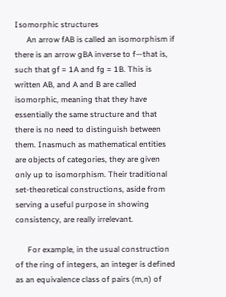Isomorphic structures
      An arrow fAB is called an isomorphism if there is an arrow gBA inverse to f—that is, such that gf = 1A and fg = 1B. This is written AB, and A and B are called isomorphic, meaning that they have essentially the same structure and that there is no need to distinguish between them. Inasmuch as mathematical entities are objects of categories, they are given only up to isomorphism. Their traditional set-theoretical constructions, aside from serving a useful purpose in showing consistency, are really irrelevant.

      For example, in the usual construction of the ring of integers, an integer is defined as an equivalence class of pairs (m,n) of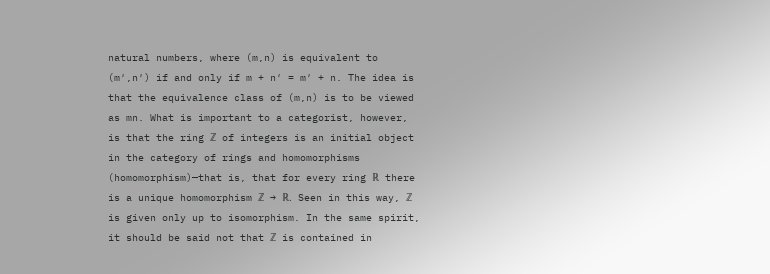natural numbers, where (m,n) is equivalent to (m′,n′) if and only if m + n′ = m′ + n. The idea is that the equivalence class of (m,n) is to be viewed as mn. What is important to a categorist, however, is that the ring ℤ of integers is an initial object in the category of rings and homomorphisms (homomorphism)—that is, that for every ring ℝ there is a unique homomorphism ℤ → ℝ. Seen in this way, ℤ is given only up to isomorphism. In the same spirit, it should be said not that ℤ is contained in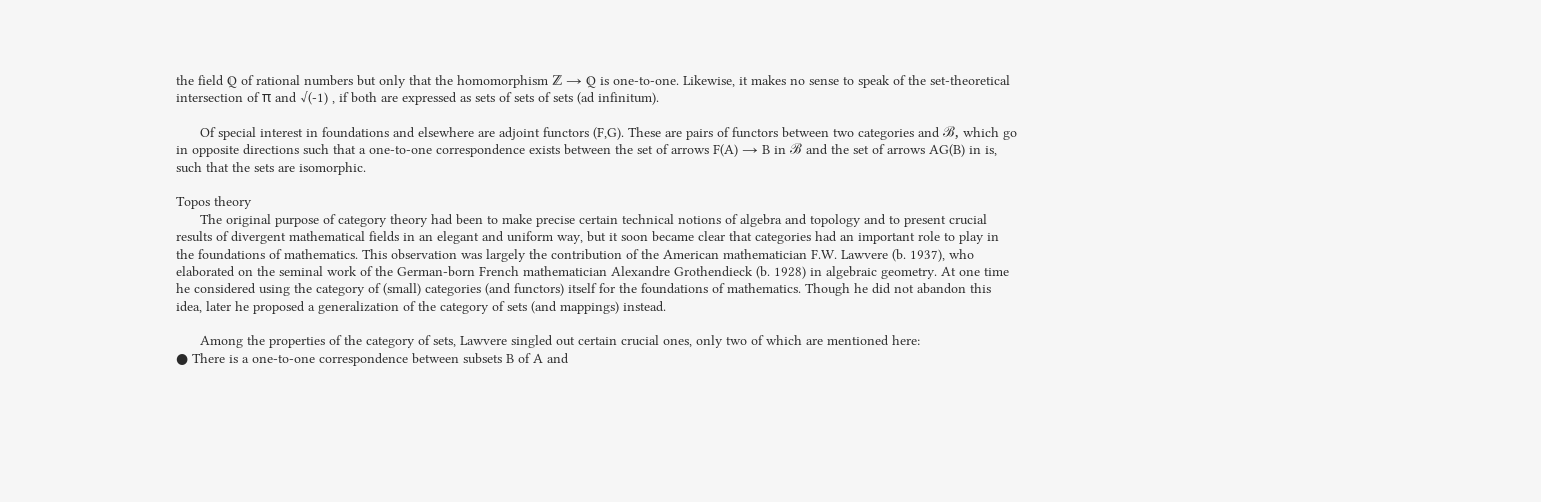the field ℚ of rational numbers but only that the homomorphism ℤ → ℚ is one-to-one. Likewise, it makes no sense to speak of the set-theoretical intersection of π and √(-1) , if both are expressed as sets of sets of sets (ad infinitum).

      Of special interest in foundations and elsewhere are adjoint functors (F,G). These are pairs of functors between two categories and ℬ, which go in opposite directions such that a one-to-one correspondence exists between the set of arrows F(A) → B in ℬ and the set of arrows AG(B) in is, such that the sets are isomorphic.

Topos theory
      The original purpose of category theory had been to make precise certain technical notions of algebra and topology and to present crucial results of divergent mathematical fields in an elegant and uniform way, but it soon became clear that categories had an important role to play in the foundations of mathematics. This observation was largely the contribution of the American mathematician F.W. Lawvere (b. 1937), who elaborated on the seminal work of the German-born French mathematician Alexandre Grothendieck (b. 1928) in algebraic geometry. At one time he considered using the category of (small) categories (and functors) itself for the foundations of mathematics. Though he did not abandon this idea, later he proposed a generalization of the category of sets (and mappings) instead.

      Among the properties of the category of sets, Lawvere singled out certain crucial ones, only two of which are mentioned here:
● There is a one-to-one correspondence between subsets B of A and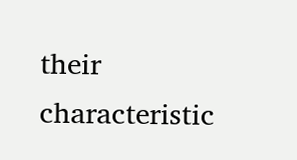their characteristic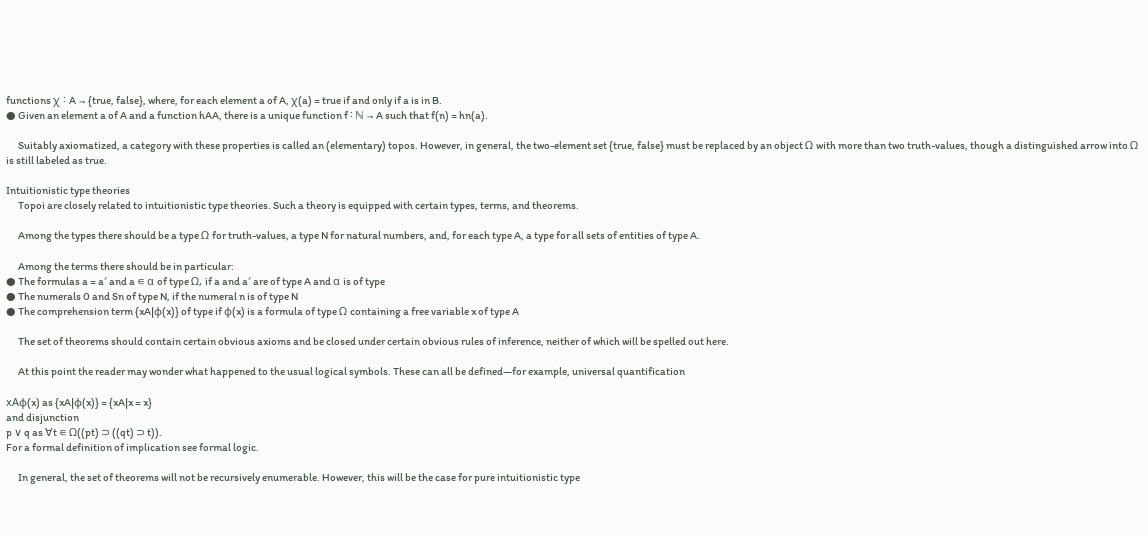functions χ ∶ A → {true, false}, where, for each element a of A, χ(a) = true if and only if a is in B.
● Given an element a of A and a function hAA, there is a unique function f ∶ ℕ → A such that f(n) = hn(a).

      Suitably axiomatized, a category with these properties is called an (elementary) topos. However, in general, the two-element set {true, false} must be replaced by an object Ω with more than two truth-values, though a distinguished arrow into Ω is still labeled as true.

Intuitionistic type theories
      Topoi are closely related to intuitionistic type theories. Such a theory is equipped with certain types, terms, and theorems.

      Among the types there should be a type Ω for truth-values, a type N for natural numbers, and, for each type A, a type for all sets of entities of type A.

      Among the terms there should be in particular:
● The formulas a = a′ and a ∊ α of type Ω, if a and a′ are of type A and α is of type
● The numerals 0 and Sn of type N, if the numeral n is of type N
● The comprehension term {xA|ϕ(x)} of type if ϕ(x) is a formula of type Ω containing a free variable x of type A

      The set of theorems should contain certain obvious axioms and be closed under certain obvious rules of inference, neither of which will be spelled out here.

      At this point the reader may wonder what happened to the usual logical symbols. These can all be defined—for example, universal quantification

xAϕ(x) as {xA|ϕ(x)} = {xA|x = x}
and disjunction
p ∨ q as ∀t ∊ Ω((pt) ⊃ ((qt) ⊃ t)).
For a formal definition of implication see formal logic.

      In general, the set of theorems will not be recursively enumerable. However, this will be the case for pure intuitionistic type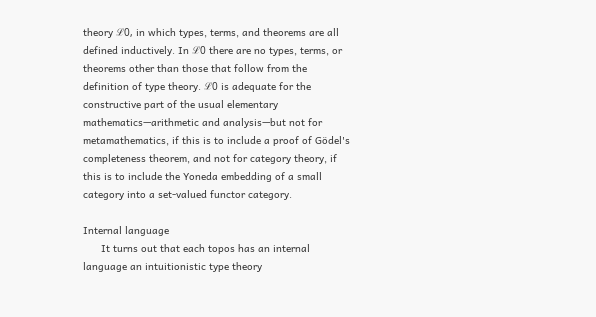theory ℒ0, in which types, terms, and theorems are all defined inductively. In ℒ0 there are no types, terms, or theorems other than those that follow from the definition of type theory. ℒ0 is adequate for the constructive part of the usual elementary mathematics—arithmetic and analysis—but not for metamathematics, if this is to include a proof of Gödel's completeness theorem, and not for category theory, if this is to include the Yoneda embedding of a small category into a set-valued functor category.

Internal language
      It turns out that each topos has an internal language an intuitionistic type theory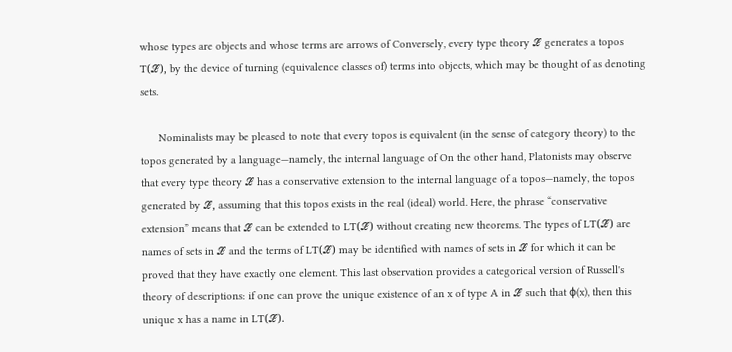whose types are objects and whose terms are arrows of Conversely, every type theory ℒ generates a topos T(ℒ), by the device of turning (equivalence classes of) terms into objects, which may be thought of as denoting sets.

      Nominalists may be pleased to note that every topos is equivalent (in the sense of category theory) to the topos generated by a language—namely, the internal language of On the other hand, Platonists may observe that every type theory ℒ has a conservative extension to the internal language of a topos—namely, the topos generated by ℒ, assuming that this topos exists in the real (ideal) world. Here, the phrase “conservative extension” means that ℒ can be extended to LT(ℒ) without creating new theorems. The types of LT(ℒ) are names of sets in ℒ and the terms of LT(ℒ) may be identified with names of sets in ℒ for which it can be proved that they have exactly one element. This last observation provides a categorical version of Russell's theory of descriptions: if one can prove the unique existence of an x of type A in ℒ such that ϕ(x), then this unique x has a name in LT(ℒ).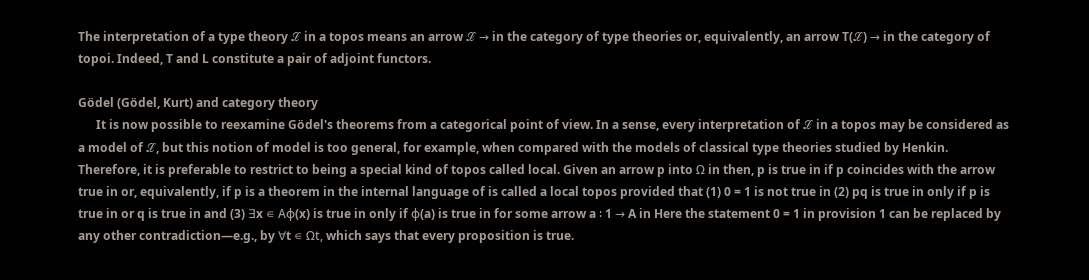The interpretation of a type theory ℒ in a topos means an arrow ℒ → in the category of type theories or, equivalently, an arrow T(ℒ) → in the category of topoi. Indeed, T and L constitute a pair of adjoint functors.

Gödel (Gödel, Kurt) and category theory
      It is now possible to reexamine Gödel's theorems from a categorical point of view. In a sense, every interpretation of ℒ in a topos may be considered as a model of ℒ, but this notion of model is too general, for example, when compared with the models of classical type theories studied by Henkin. Therefore, it is preferable to restrict to being a special kind of topos called local. Given an arrow p into Ω in then, p is true in if p coincides with the arrow true in or, equivalently, if p is a theorem in the internal language of is called a local topos provided that (1) 0 = 1 is not true in (2) pq is true in only if p is true in or q is true in and (3) ∃x ∊ Aϕ(x) is true in only if ϕ(a) is true in for some arrow a ∶ 1 → A in Here the statement 0 = 1 in provision 1 can be replaced by any other contradiction—e.g., by ∀t ∊ Ωt, which says that every proposition is true.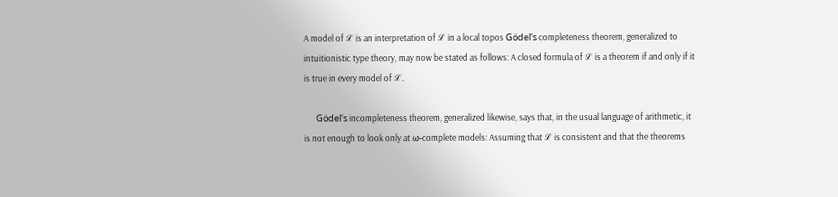A model of ℒ is an interpretation of ℒ in a local topos Gödel's completeness theorem, generalized to intuitionistic type theory, may now be stated as follows: A closed formula of ℒ is a theorem if and only if it is true in every model of ℒ.

      Gödel's incompleteness theorem, generalized likewise, says that, in the usual language of arithmetic, it is not enough to look only at ω-complete models: Assuming that ℒ is consistent and that the theorems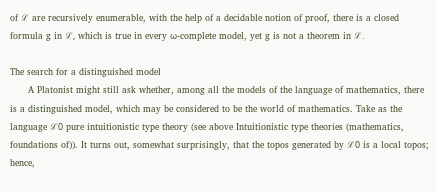of ℒ are recursively enumerable, with the help of a decidable notion of proof, there is a closed formula g in ℒ, which is true in every ω-complete model, yet g is not a theorem in ℒ.

The search for a distinguished model
      A Platonist might still ask whether, among all the models of the language of mathematics, there is a distinguished model, which may be considered to be the world of mathematics. Take as the language ℒ0 pure intuitionistic type theory (see above Intuitionistic type theories (mathematics, foundations of)). It turns out, somewhat surprisingly, that the topos generated by ℒ0 is a local topos; hence,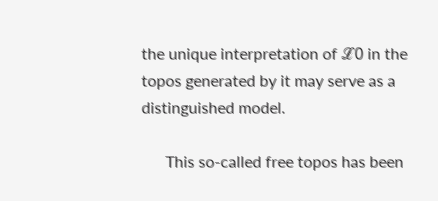the unique interpretation of ℒ0 in the topos generated by it may serve as a distinguished model.

      This so-called free topos has been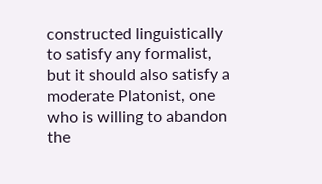constructed linguistically to satisfy any formalist, but it should also satisfy a moderate Platonist, one who is willing to abandon the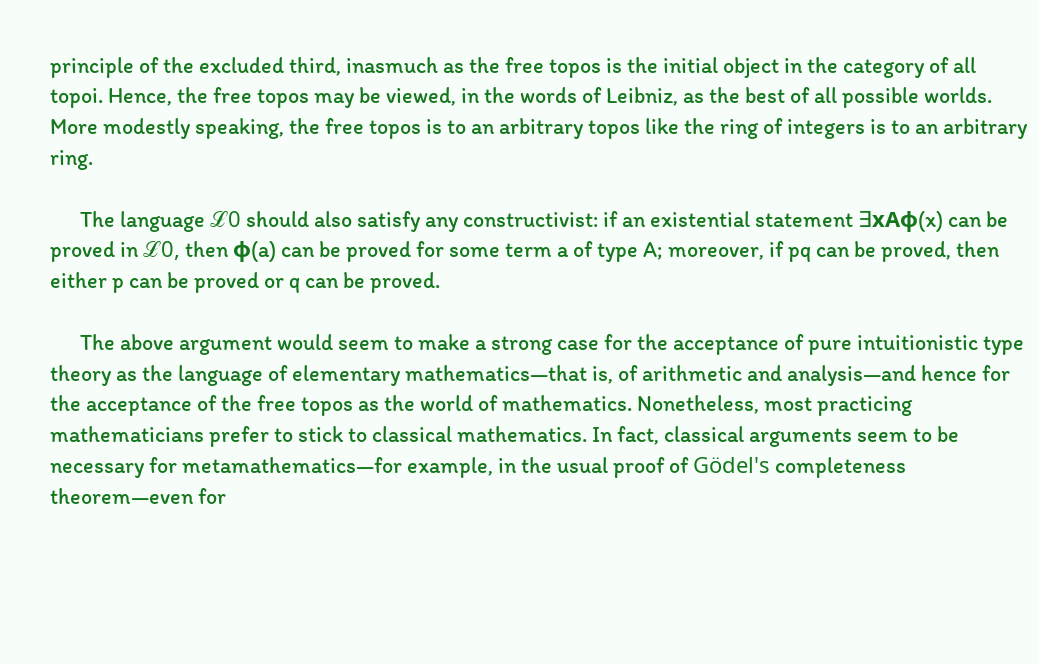principle of the excluded third, inasmuch as the free topos is the initial object in the category of all topoi. Hence, the free topos may be viewed, in the words of Leibniz, as the best of all possible worlds. More modestly speaking, the free topos is to an arbitrary topos like the ring of integers is to an arbitrary ring.

      The language ℒ0 should also satisfy any constructivist: if an existential statement ∃xAϕ(x) can be proved in ℒ0, then ϕ(a) can be proved for some term a of type A; moreover, if pq can be proved, then either p can be proved or q can be proved.

      The above argument would seem to make a strong case for the acceptance of pure intuitionistic type theory as the language of elementary mathematics—that is, of arithmetic and analysis—and hence for the acceptance of the free topos as the world of mathematics. Nonetheless, most practicing mathematicians prefer to stick to classical mathematics. In fact, classical arguments seem to be necessary for metamathematics—for example, in the usual proof of Gödel's completeness theorem—even for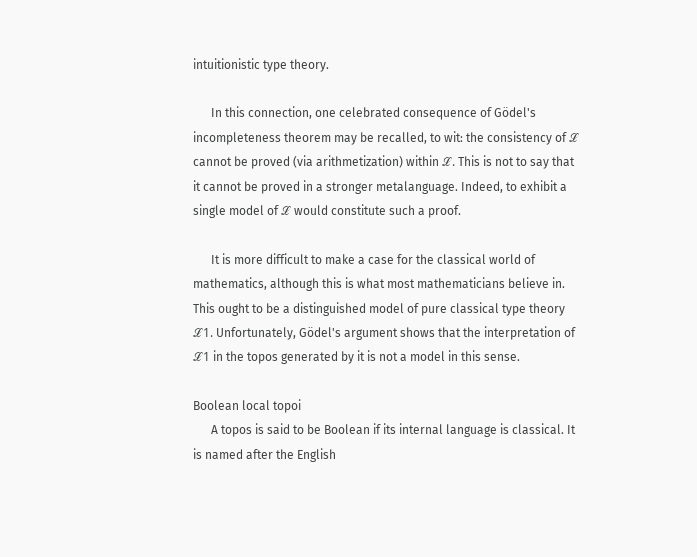intuitionistic type theory.

      In this connection, one celebrated consequence of Gödel's incompleteness theorem may be recalled, to wit: the consistency of ℒ cannot be proved (via arithmetization) within ℒ. This is not to say that it cannot be proved in a stronger metalanguage. Indeed, to exhibit a single model of ℒ would constitute such a proof.

      It is more difficult to make a case for the classical world of mathematics, although this is what most mathematicians believe in. This ought to be a distinguished model of pure classical type theory ℒ1. Unfortunately, Gödel's argument shows that the interpretation of ℒ1 in the topos generated by it is not a model in this sense.

Boolean local topoi
      A topos is said to be Boolean if its internal language is classical. It is named after the English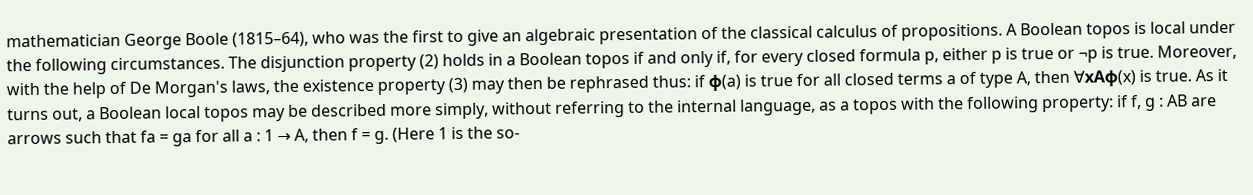mathematician George Boole (1815–64), who was the first to give an algebraic presentation of the classical calculus of propositions. A Boolean topos is local under the following circumstances. The disjunction property (2) holds in a Boolean topos if and only if, for every closed formula p, either p is true or ¬p is true. Moreover, with the help of De Morgan's laws, the existence property (3) may then be rephrased thus: if ϕ(a) is true for all closed terms a of type A, then ∀xAϕ(x) is true. As it turns out, a Boolean local topos may be described more simply, without referring to the internal language, as a topos with the following property: if f, g : AB are arrows such that fa = ga for all a : 1 → A, then f = g. (Here 1 is the so-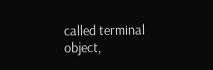called terminal object,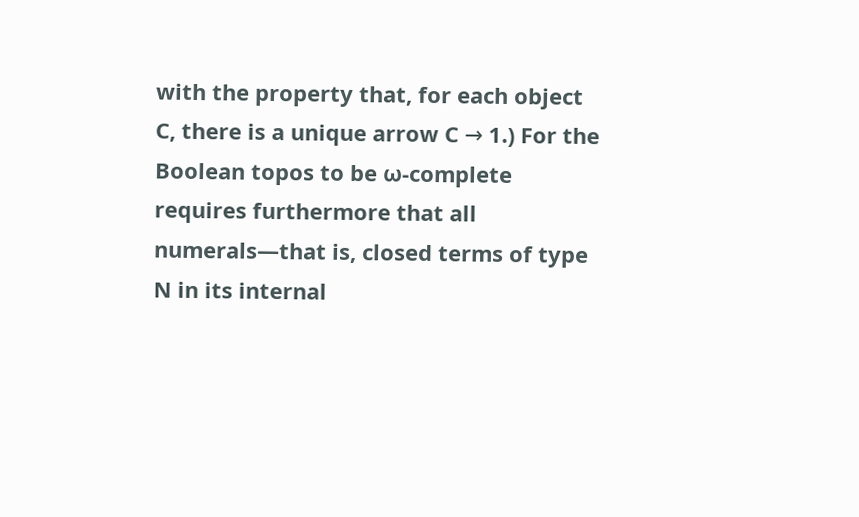with the property that, for each object C, there is a unique arrow C → 1.) For the Boolean topos to be ω-complete requires furthermore that all numerals—that is, closed terms of type N in its internal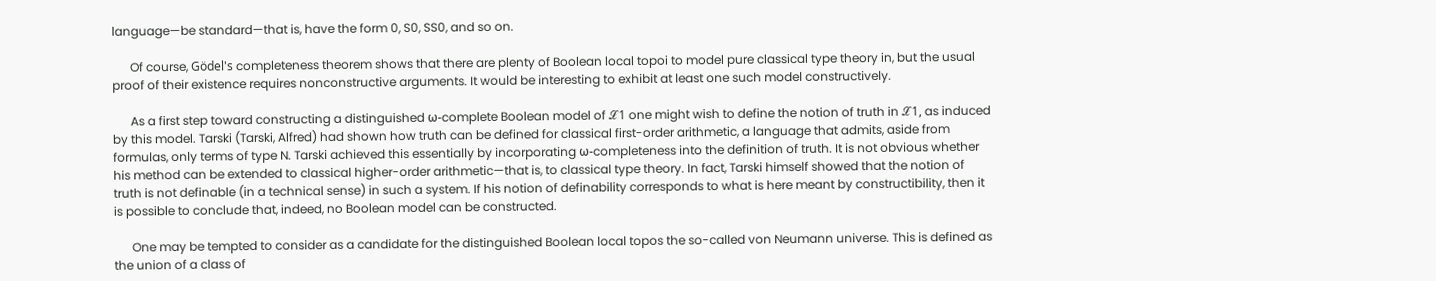language—be standard—that is, have the form 0, S0, SS0, and so on.

      Of course, Gödel's completeness theorem shows that there are plenty of Boolean local topoi to model pure classical type theory in, but the usual proof of their existence requires nonconstructive arguments. It would be interesting to exhibit at least one such model constructively.

      As a first step toward constructing a distinguished ω-complete Boolean model of ℒ1 one might wish to define the notion of truth in ℒ1, as induced by this model. Tarski (Tarski, Alfred) had shown how truth can be defined for classical first-order arithmetic, a language that admits, aside from formulas, only terms of type N. Tarski achieved this essentially by incorporating ω-completeness into the definition of truth. It is not obvious whether his method can be extended to classical higher-order arithmetic—that is, to classical type theory. In fact, Tarski himself showed that the notion of truth is not definable (in a technical sense) in such a system. If his notion of definability corresponds to what is here meant by constructibility, then it is possible to conclude that, indeed, no Boolean model can be constructed.

      One may be tempted to consider as a candidate for the distinguished Boolean local topos the so-called von Neumann universe. This is defined as the union of a class of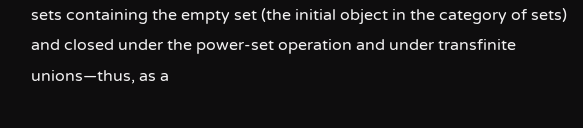sets containing the empty set (the initial object in the category of sets) and closed under the power-set operation and under transfinite unions—thus, as a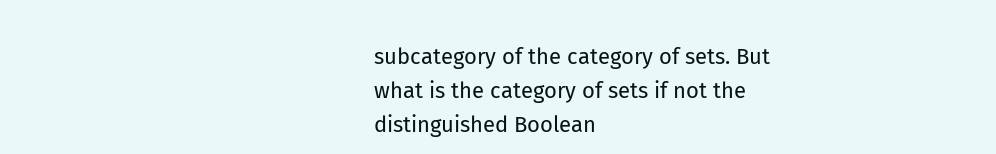subcategory of the category of sets. But what is the category of sets if not the distinguished Boolean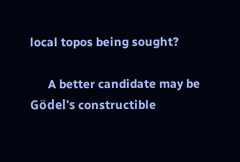local topos being sought?

      A better candidate may be Gödel's constructible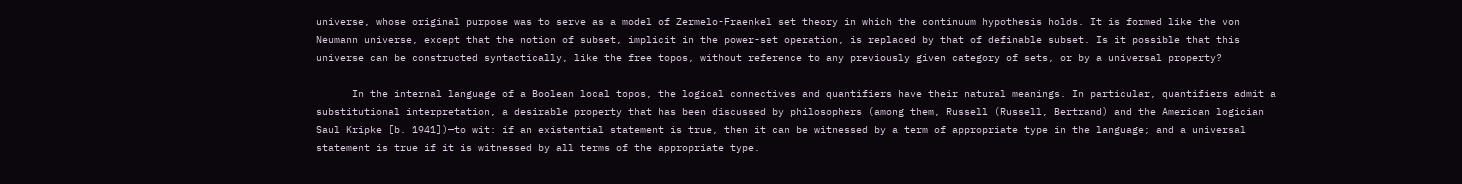universe, whose original purpose was to serve as a model of Zermelo-Fraenkel set theory in which the continuum hypothesis holds. It is formed like the von Neumann universe, except that the notion of subset, implicit in the power-set operation, is replaced by that of definable subset. Is it possible that this universe can be constructed syntactically, like the free topos, without reference to any previously given category of sets, or by a universal property?

      In the internal language of a Boolean local topos, the logical connectives and quantifiers have their natural meanings. In particular, quantifiers admit a substitutional interpretation, a desirable property that has been discussed by philosophers (among them, Russell (Russell, Bertrand) and the American logician Saul Kripke [b. 1941])—to wit: if an existential statement is true, then it can be witnessed by a term of appropriate type in the language; and a universal statement is true if it is witnessed by all terms of the appropriate type.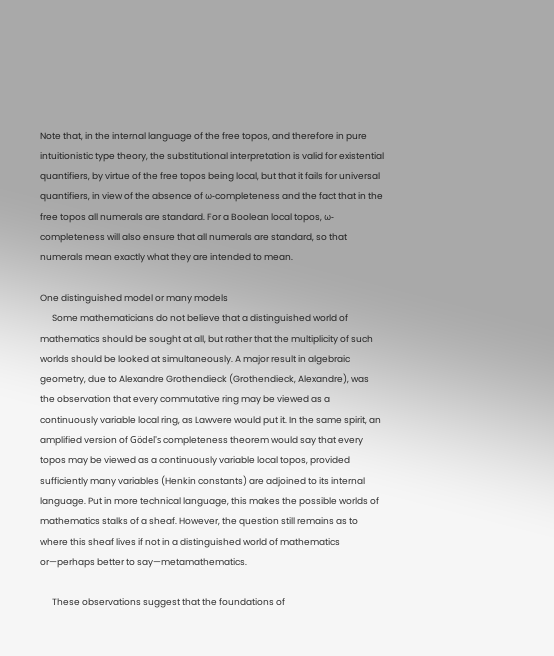Note that, in the internal language of the free topos, and therefore in pure intuitionistic type theory, the substitutional interpretation is valid for existential quantifiers, by virtue of the free topos being local, but that it fails for universal quantifiers, in view of the absence of ω-completeness and the fact that in the free topos all numerals are standard. For a Boolean local topos, ω-completeness will also ensure that all numerals are standard, so that numerals mean exactly what they are intended to mean.

One distinguished model or many models
      Some mathematicians do not believe that a distinguished world of mathematics should be sought at all, but rather that the multiplicity of such worlds should be looked at simultaneously. A major result in algebraic geometry, due to Alexandre Grothendieck (Grothendieck, Alexandre), was the observation that every commutative ring may be viewed as a continuously variable local ring, as Lawvere would put it. In the same spirit, an amplified version of Gödel's completeness theorem would say that every topos may be viewed as a continuously variable local topos, provided sufficiently many variables (Henkin constants) are adjoined to its internal language. Put in more technical language, this makes the possible worlds of mathematics stalks of a sheaf. However, the question still remains as to where this sheaf lives if not in a distinguished world of mathematics or—perhaps better to say—metamathematics.

      These observations suggest that the foundations of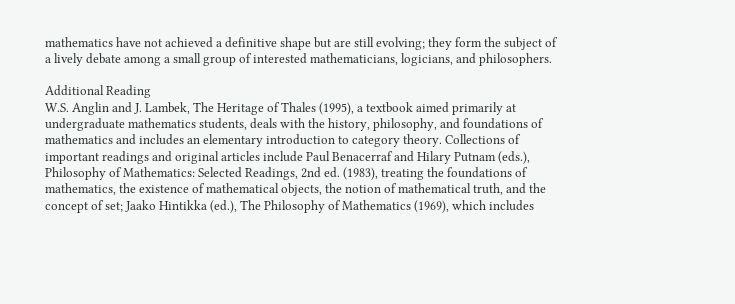mathematics have not achieved a definitive shape but are still evolving; they form the subject of a lively debate among a small group of interested mathematicians, logicians, and philosophers.

Additional Reading
W.S. Anglin and J. Lambek, The Heritage of Thales (1995), a textbook aimed primarily at undergraduate mathematics students, deals with the history, philosophy, and foundations of mathematics and includes an elementary introduction to category theory. Collections of important readings and original articles include Paul Benacerraf and Hilary Putnam (eds.), Philosophy of Mathematics: Selected Readings, 2nd ed. (1983), treating the foundations of mathematics, the existence of mathematical objects, the notion of mathematical truth, and the concept of set; Jaako Hintikka (ed.), The Philosophy of Mathematics (1969), which includes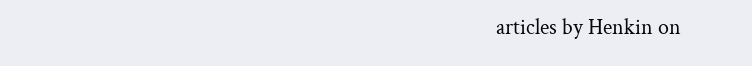articles by Henkin on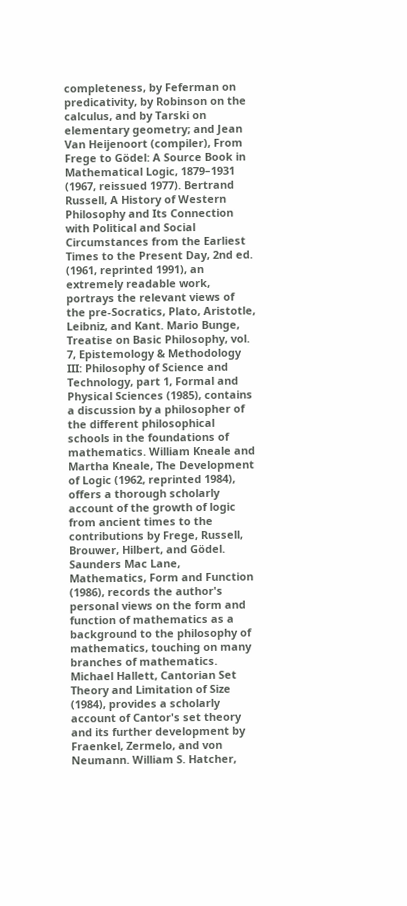completeness, by Feferman on predicativity, by Robinson on the calculus, and by Tarski on elementary geometry; and Jean Van Heijenoort (compiler), From Frege to Gödel: A Source Book in Mathematical Logic, 1879–1931 (1967, reissued 1977). Bertrand Russell, A History of Western Philosophy and Its Connection with Political and Social Circumstances from the Earliest Times to the Present Day, 2nd ed. (1961, reprinted 1991), an extremely readable work, portrays the relevant views of the pre-Socratics, Plato, Aristotle, Leibniz, and Kant. Mario Bunge, Treatise on Basic Philosophy, vol. 7, Epistemology & Methodology III: Philosophy of Science and Technology, part 1, Formal and Physical Sciences (1985), contains a discussion by a philosopher of the different philosophical schools in the foundations of mathematics. William Kneale and Martha Kneale, The Development of Logic (1962, reprinted 1984), offers a thorough scholarly account of the growth of logic from ancient times to the contributions by Frege, Russell, Brouwer, Hilbert, and Gödel. Saunders Mac Lane, Mathematics, Form and Function (1986), records the author's personal views on the form and function of mathematics as a background to the philosophy of mathematics, touching on many branches of mathematics. Michael Hallett, Cantorian Set Theory and Limitation of Size (1984), provides a scholarly account of Cantor's set theory and its further development by Fraenkel, Zermelo, and von Neumann. William S. Hatcher,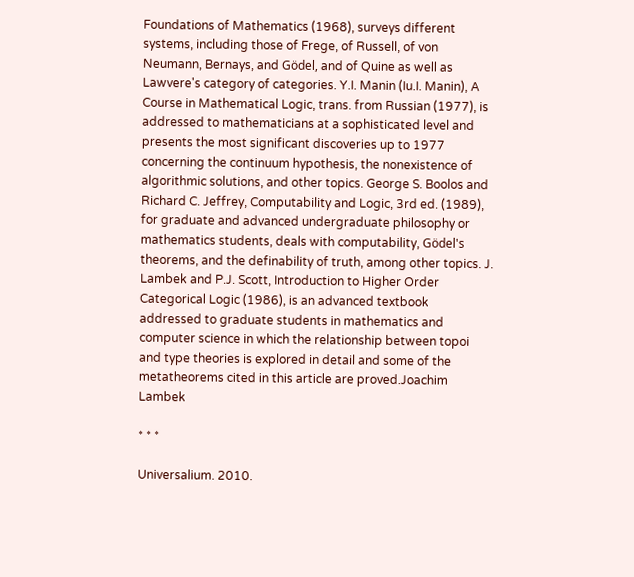Foundations of Mathematics (1968), surveys different systems, including those of Frege, of Russell, of von Neumann, Bernays, and Gödel, and of Quine as well as Lawvere's category of categories. Y.I. Manin (Iu.I. Manin), A Course in Mathematical Logic, trans. from Russian (1977), is addressed to mathematicians at a sophisticated level and presents the most significant discoveries up to 1977 concerning the continuum hypothesis, the nonexistence of algorithmic solutions, and other topics. George S. Boolos and Richard C. Jeffrey, Computability and Logic, 3rd ed. (1989), for graduate and advanced undergraduate philosophy or mathematics students, deals with computability, Gödel's theorems, and the definability of truth, among other topics. J. Lambek and P.J. Scott, Introduction to Higher Order Categorical Logic (1986), is an advanced textbook addressed to graduate students in mathematics and computer science in which the relationship between topoi and type theories is explored in detail and some of the metatheorems cited in this article are proved.Joachim Lambek

* * *

Universalium. 2010.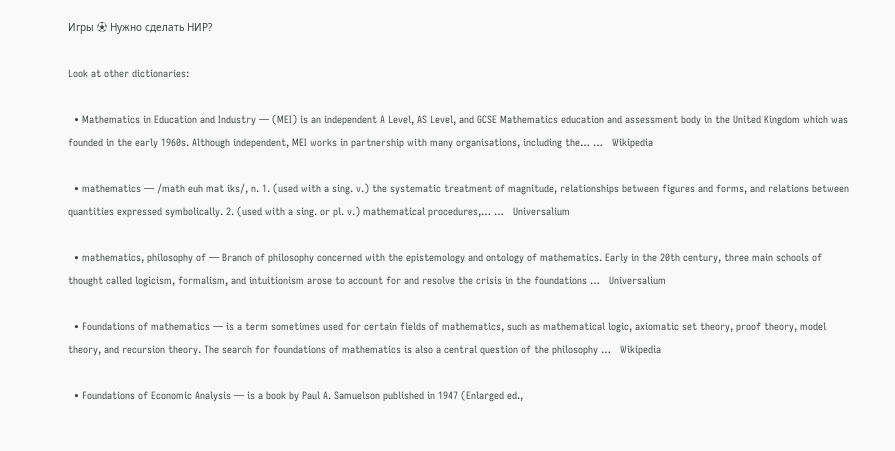Игры ⚽ Нужно сделать НИР?

Look at other dictionaries:

  • Mathematics in Education and Industry — (MEI) is an independent A Level, AS Level, and GCSE Mathematics education and assessment body in the United Kingdom which was founded in the early 1960s. Although independent, MEI works in partnership with many organisations, including the… …   Wikipedia

  • mathematics — /math euh mat iks/, n. 1. (used with a sing. v.) the systematic treatment of magnitude, relationships between figures and forms, and relations between quantities expressed symbolically. 2. (used with a sing. or pl. v.) mathematical procedures,… …   Universalium

  • mathematics, philosophy of — Branch of philosophy concerned with the epistemology and ontology of mathematics. Early in the 20th century, three main schools of thought called logicism, formalism, and intuitionism arose to account for and resolve the crisis in the foundations …   Universalium

  • Foundations of mathematics — is a term sometimes used for certain fields of mathematics, such as mathematical logic, axiomatic set theory, proof theory, model theory, and recursion theory. The search for foundations of mathematics is also a central question of the philosophy …   Wikipedia

  • Foundations of Economic Analysis — is a book by Paul A. Samuelson published in 1947 (Enlarged ed.,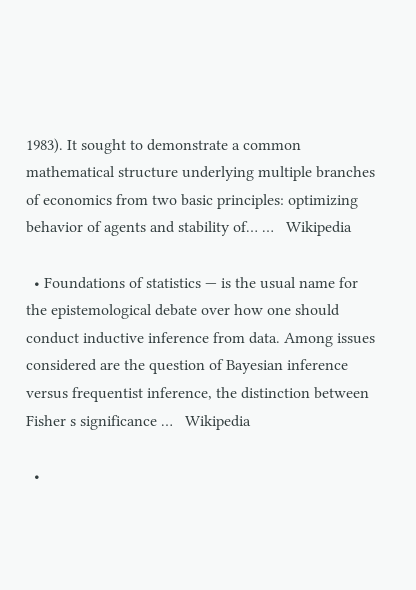1983). It sought to demonstrate a common mathematical structure underlying multiple branches of economics from two basic principles: optimizing behavior of agents and stability of… …   Wikipedia

  • Foundations of statistics — is the usual name for the epistemological debate over how one should conduct inductive inference from data. Among issues considered are the question of Bayesian inference versus frequentist inference, the distinction between Fisher s significance …   Wikipedia

  •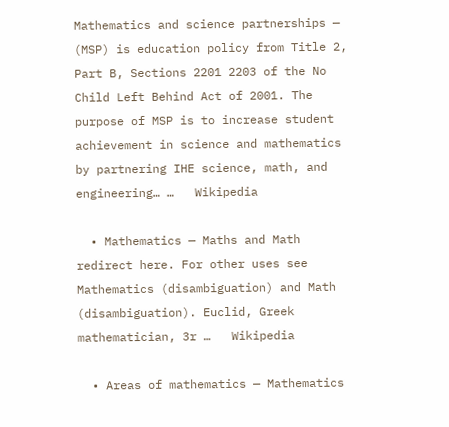Mathematics and science partnerships — (MSP) is education policy from Title 2, Part B, Sections 2201 2203 of the No Child Left Behind Act of 2001. The purpose of MSP is to increase student achievement in science and mathematics by partnering IHE science, math, and engineering… …   Wikipedia

  • Mathematics — Maths and Math redirect here. For other uses see Mathematics (disambiguation) and Math (disambiguation). Euclid, Greek mathematician, 3r …   Wikipedia

  • Areas of mathematics — Mathematics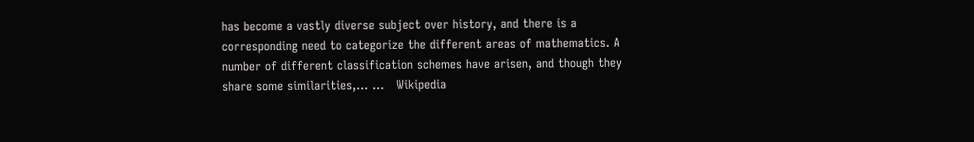has become a vastly diverse subject over history, and there is a corresponding need to categorize the different areas of mathematics. A number of different classification schemes have arisen, and though they share some similarities,… …   Wikipedia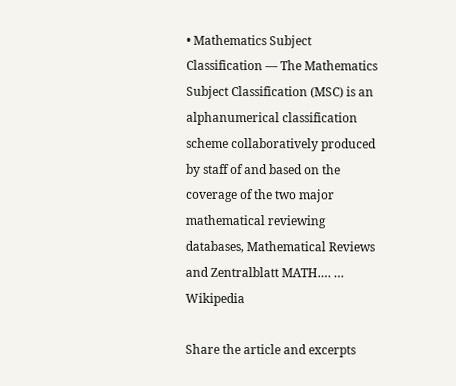• Mathematics Subject Classification — The Mathematics Subject Classification (MSC) is an alphanumerical classification scheme collaboratively produced by staff of and based on the coverage of the two major mathematical reviewing databases, Mathematical Reviews and Zentralblatt MATH.… …   Wikipedia

Share the article and excerpts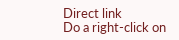Direct link
Do a right-click on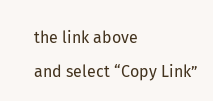the link above
and select “Copy Link”